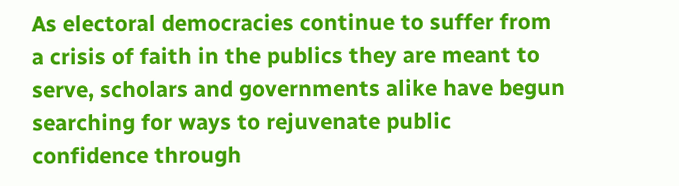As electoral democracies continue to suffer from a crisis of faith in the publics they are meant to serve, scholars and governments alike have begun searching for ways to rejuvenate public confidence through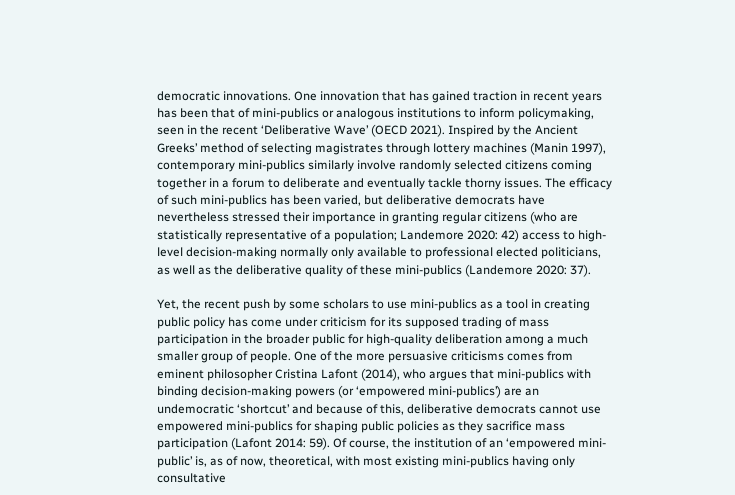democratic innovations. One innovation that has gained traction in recent years has been that of mini-publics or analogous institutions to inform policymaking, seen in the recent ‘Deliberative Wave’ (OECD 2021). Inspired by the Ancient Greeks’ method of selecting magistrates through lottery machines (Manin 1997), contemporary mini-publics similarly involve randomly selected citizens coming together in a forum to deliberate and eventually tackle thorny issues. The efficacy of such mini-publics has been varied, but deliberative democrats have nevertheless stressed their importance in granting regular citizens (who are statistically representative of a population; Landemore 2020: 42) access to high-level decision-making normally only available to professional elected politicians, as well as the deliberative quality of these mini-publics (Landemore 2020: 37).

Yet, the recent push by some scholars to use mini-publics as a tool in creating public policy has come under criticism for its supposed trading of mass participation in the broader public for high-quality deliberation among a much smaller group of people. One of the more persuasive criticisms comes from eminent philosopher Cristina Lafont (2014), who argues that mini-publics with binding decision-making powers (or ‘empowered mini-publics’) are an undemocratic ‘shortcut’ and because of this, deliberative democrats cannot use empowered mini-publics for shaping public policies as they sacrifice mass participation (Lafont 2014: 59). Of course, the institution of an ‘empowered mini-public’ is, as of now, theoretical, with most existing mini-publics having only consultative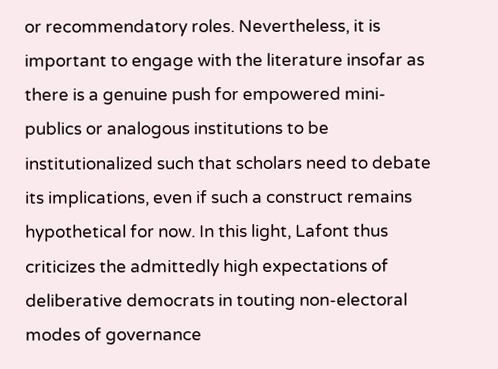or recommendatory roles. Nevertheless, it is important to engage with the literature insofar as there is a genuine push for empowered mini-publics or analogous institutions to be institutionalized such that scholars need to debate its implications, even if such a construct remains hypothetical for now. In this light, Lafont thus criticizes the admittedly high expectations of deliberative democrats in touting non-electoral modes of governance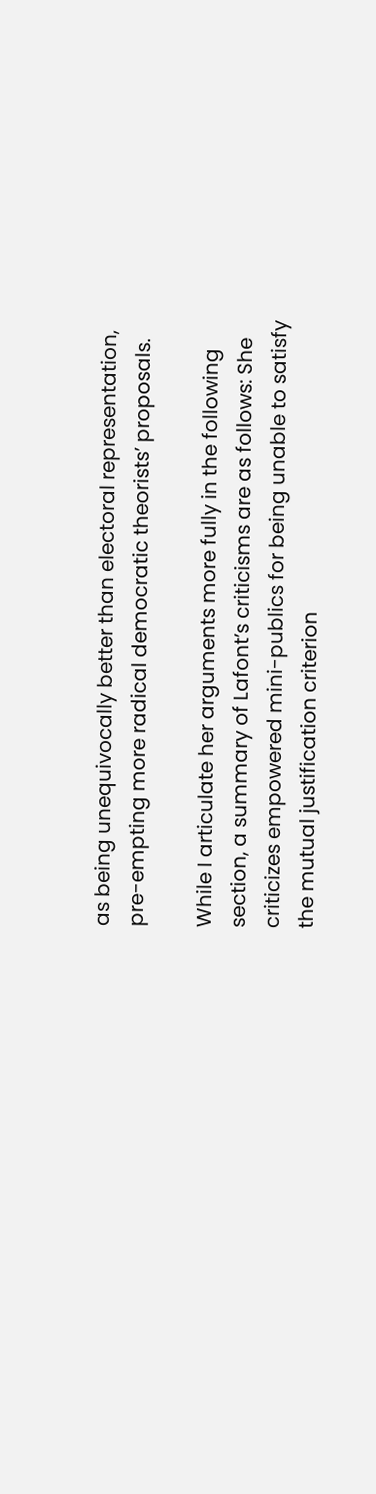as being unequivocally better than electoral representation, pre-empting more radical democratic theorists’ proposals.

While I articulate her arguments more fully in the following section, a summary of Lafont’s criticisms are as follows: She criticizes empowered mini-publics for being unable to satisfy the mutual justification criterion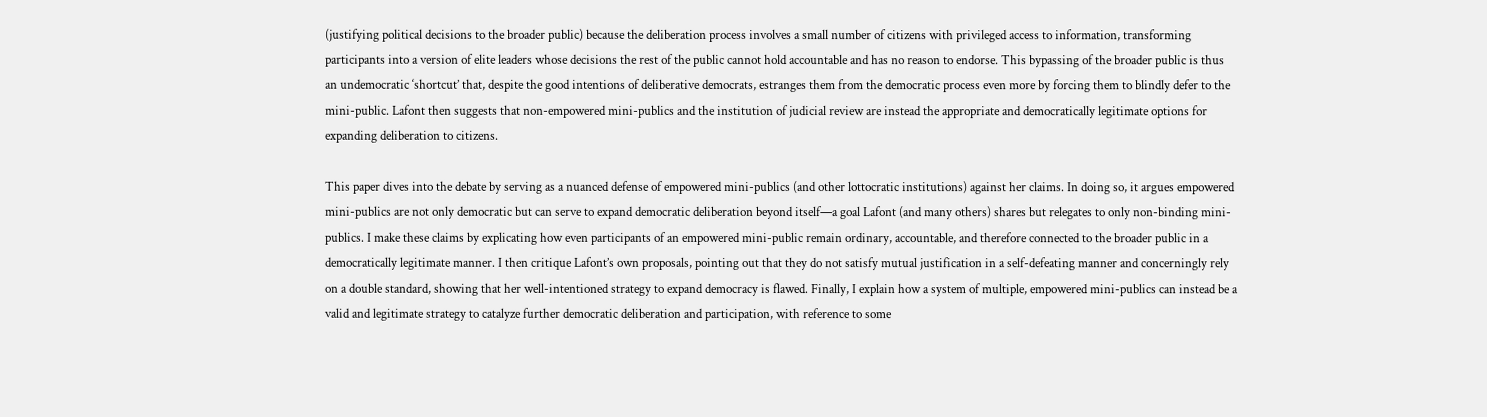(justifying political decisions to the broader public) because the deliberation process involves a small number of citizens with privileged access to information, transforming participants into a version of elite leaders whose decisions the rest of the public cannot hold accountable and has no reason to endorse. This bypassing of the broader public is thus an undemocratic ‘shortcut’ that, despite the good intentions of deliberative democrats, estranges them from the democratic process even more by forcing them to blindly defer to the mini-public. Lafont then suggests that non-empowered mini-publics and the institution of judicial review are instead the appropriate and democratically legitimate options for expanding deliberation to citizens.

This paper dives into the debate by serving as a nuanced defense of empowered mini-publics (and other lottocratic institutions) against her claims. In doing so, it argues empowered mini-publics are not only democratic but can serve to expand democratic deliberation beyond itself—a goal Lafont (and many others) shares but relegates to only non-binding mini-publics. I make these claims by explicating how even participants of an empowered mini-public remain ordinary, accountable, and therefore connected to the broader public in a democratically legitimate manner. I then critique Lafont’s own proposals, pointing out that they do not satisfy mutual justification in a self-defeating manner and concerningly rely on a double standard, showing that her well-intentioned strategy to expand democracy is flawed. Finally, I explain how a system of multiple, empowered mini-publics can instead be a valid and legitimate strategy to catalyze further democratic deliberation and participation, with reference to some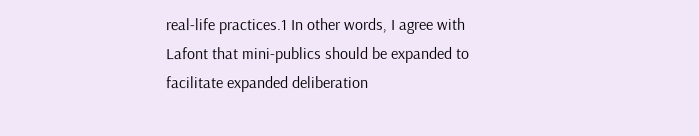real-life practices.1 In other words, I agree with Lafont that mini-publics should be expanded to facilitate expanded deliberation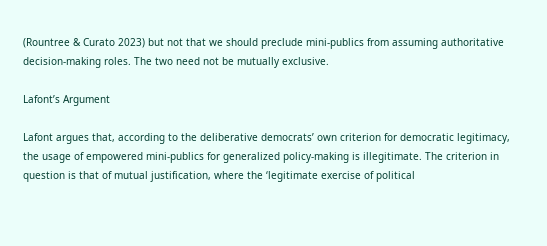(Rountree & Curato 2023) but not that we should preclude mini-publics from assuming authoritative decision-making roles. The two need not be mutually exclusive.

Lafont’s Argument

Lafont argues that, according to the deliberative democrats’ own criterion for democratic legitimacy, the usage of empowered mini-publics for generalized policy-making is illegitimate. The criterion in question is that of mutual justification, where the ‘legitimate exercise of political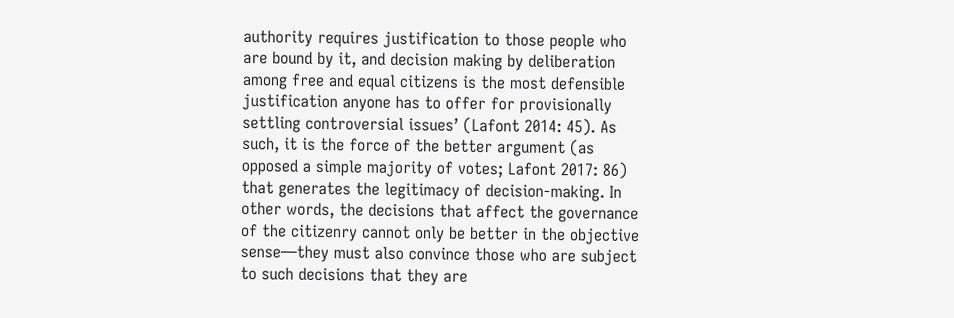authority requires justification to those people who are bound by it, and decision making by deliberation among free and equal citizens is the most defensible justification anyone has to offer for provisionally settling controversial issues’ (Lafont 2014: 45). As such, it is the force of the better argument (as opposed a simple majority of votes; Lafont 2017: 86) that generates the legitimacy of decision-making. In other words, the decisions that affect the governance of the citizenry cannot only be better in the objective sense—they must also convince those who are subject to such decisions that they are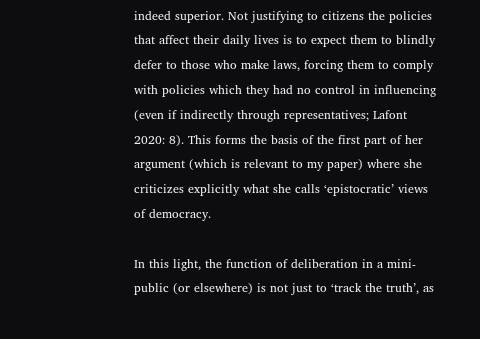indeed superior. Not justifying to citizens the policies that affect their daily lives is to expect them to blindly defer to those who make laws, forcing them to comply with policies which they had no control in influencing (even if indirectly through representatives; Lafont 2020: 8). This forms the basis of the first part of her argument (which is relevant to my paper) where she criticizes explicitly what she calls ‘epistocratic’ views of democracy.

In this light, the function of deliberation in a mini-public (or elsewhere) is not just to ‘track the truth’, as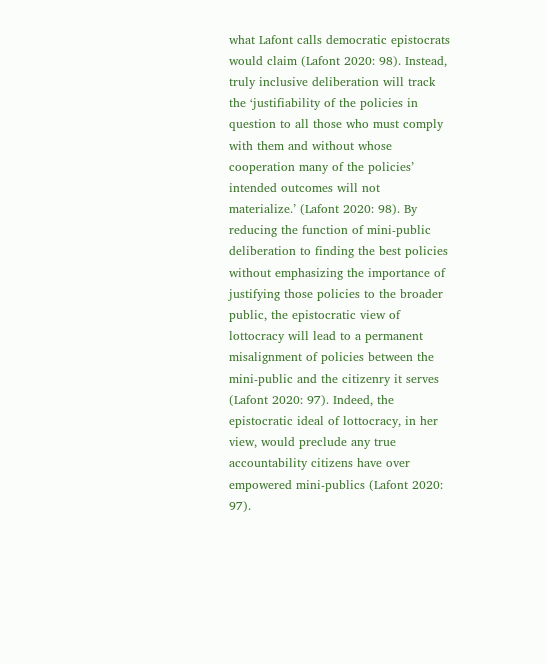what Lafont calls democratic epistocrats would claim (Lafont 2020: 98). Instead, truly inclusive deliberation will track the ‘justifiability of the policies in question to all those who must comply with them and without whose cooperation many of the policies’ intended outcomes will not materialize.’ (Lafont 2020: 98). By reducing the function of mini-public deliberation to finding the best policies without emphasizing the importance of justifying those policies to the broader public, the epistocratic view of lottocracy will lead to a permanent misalignment of policies between the mini-public and the citizenry it serves (Lafont 2020: 97). Indeed, the epistocratic ideal of lottocracy, in her view, would preclude any true accountability citizens have over empowered mini-publics (Lafont 2020: 97).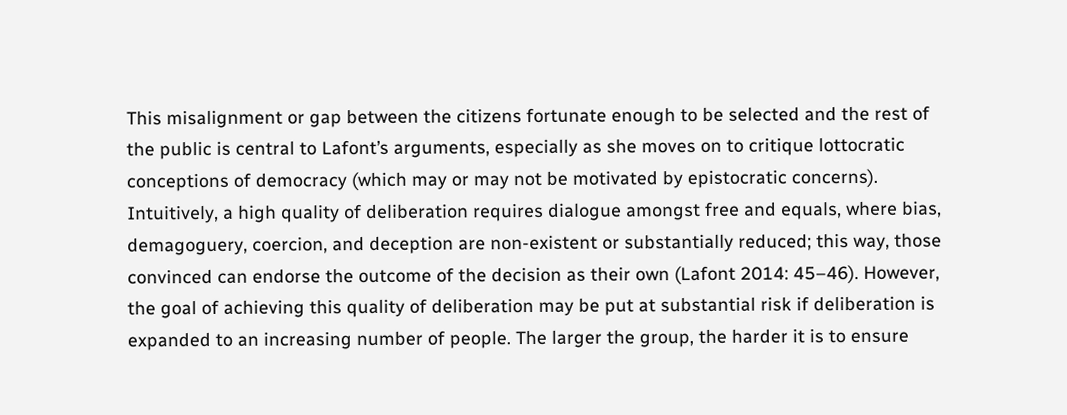This misalignment or gap between the citizens fortunate enough to be selected and the rest of the public is central to Lafont’s arguments, especially as she moves on to critique lottocratic conceptions of democracy (which may or may not be motivated by epistocratic concerns). Intuitively, a high quality of deliberation requires dialogue amongst free and equals, where bias, demagoguery, coercion, and deception are non-existent or substantially reduced; this way, those convinced can endorse the outcome of the decision as their own (Lafont 2014: 45–46). However, the goal of achieving this quality of deliberation may be put at substantial risk if deliberation is expanded to an increasing number of people. The larger the group, the harder it is to ensure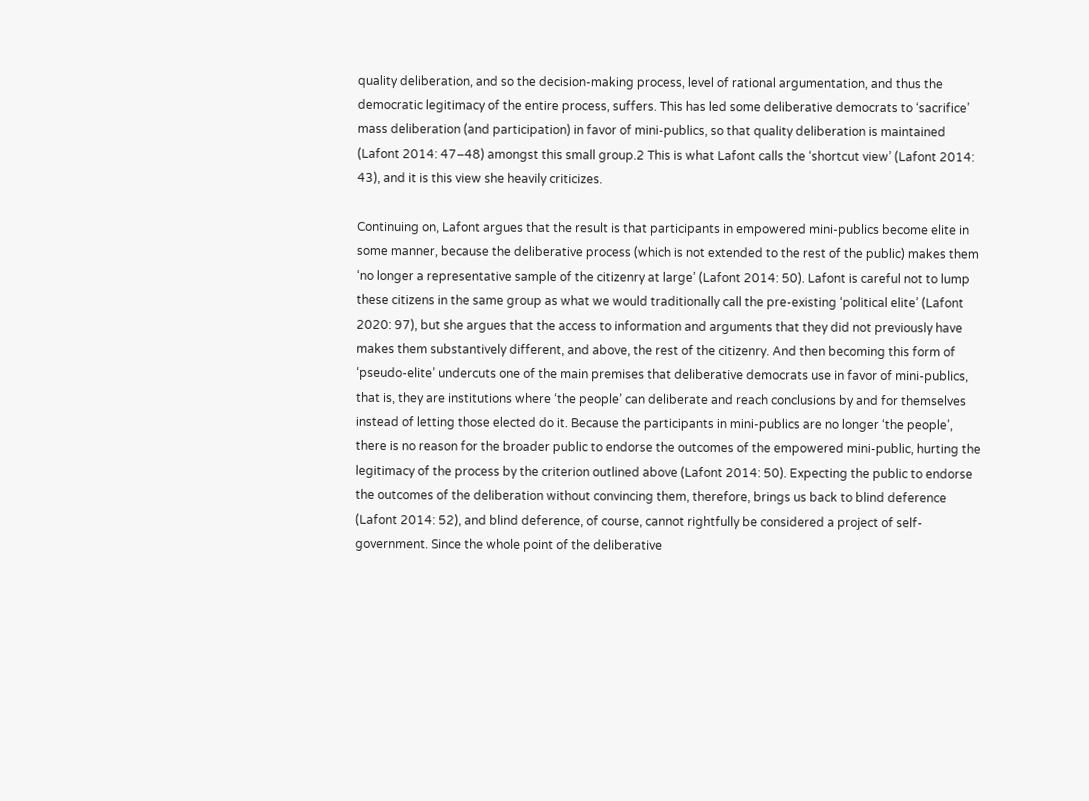quality deliberation, and so the decision-making process, level of rational argumentation, and thus the democratic legitimacy of the entire process, suffers. This has led some deliberative democrats to ‘sacrifice’ mass deliberation (and participation) in favor of mini-publics, so that quality deliberation is maintained (Lafont 2014: 47–48) amongst this small group.2 This is what Lafont calls the ‘shortcut view’ (Lafont 2014: 43), and it is this view she heavily criticizes.

Continuing on, Lafont argues that the result is that participants in empowered mini-publics become elite in some manner, because the deliberative process (which is not extended to the rest of the public) makes them ‘no longer a representative sample of the citizenry at large’ (Lafont 2014: 50). Lafont is careful not to lump these citizens in the same group as what we would traditionally call the pre-existing ‘political elite’ (Lafont 2020: 97), but she argues that the access to information and arguments that they did not previously have makes them substantively different, and above, the rest of the citizenry. And then becoming this form of ‘pseudo-elite’ undercuts one of the main premises that deliberative democrats use in favor of mini-publics, that is, they are institutions where ‘the people’ can deliberate and reach conclusions by and for themselves instead of letting those elected do it. Because the participants in mini-publics are no longer ‘the people’, there is no reason for the broader public to endorse the outcomes of the empowered mini-public, hurting the legitimacy of the process by the criterion outlined above (Lafont 2014: 50). Expecting the public to endorse the outcomes of the deliberation without convincing them, therefore, brings us back to blind deference (Lafont 2014: 52), and blind deference, of course, cannot rightfully be considered a project of self-government. Since the whole point of the deliberative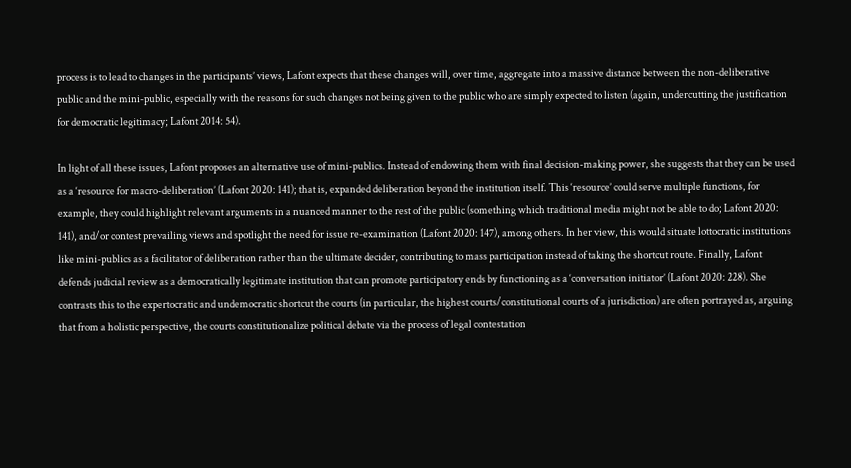process is to lead to changes in the participants’ views, Lafont expects that these changes will, over time, aggregate into a massive distance between the non-deliberative public and the mini-public, especially with the reasons for such changes not being given to the public who are simply expected to listen (again, undercutting the justification for democratic legitimacy; Lafont 2014: 54).

In light of all these issues, Lafont proposes an alternative use of mini-publics. Instead of endowing them with final decision-making power, she suggests that they can be used as a ‘resource for macro-deliberation’ (Lafont 2020: 141); that is, expanded deliberation beyond the institution itself. This ‘resource’ could serve multiple functions, for example, they could highlight relevant arguments in a nuanced manner to the rest of the public (something which traditional media might not be able to do; Lafont 2020: 141), and/or contest prevailing views and spotlight the need for issue re-examination (Lafont 2020: 147), among others. In her view, this would situate lottocratic institutions like mini-publics as a facilitator of deliberation rather than the ultimate decider, contributing to mass participation instead of taking the shortcut route. Finally, Lafont defends judicial review as a democratically legitimate institution that can promote participatory ends by functioning as a ‘conversation initiator’ (Lafont 2020: 228). She contrasts this to the expertocratic and undemocratic shortcut the courts (in particular, the highest courts/constitutional courts of a jurisdiction) are often portrayed as, arguing that from a holistic perspective, the courts constitutionalize political debate via the process of legal contestation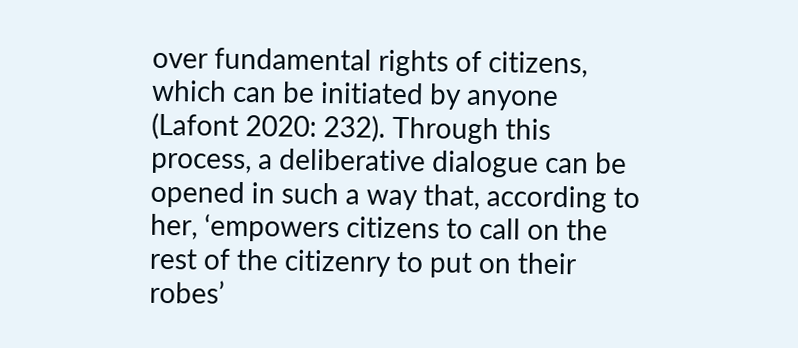over fundamental rights of citizens, which can be initiated by anyone (Lafont 2020: 232). Through this process, a deliberative dialogue can be opened in such a way that, according to her, ‘empowers citizens to call on the rest of the citizenry to put on their robes’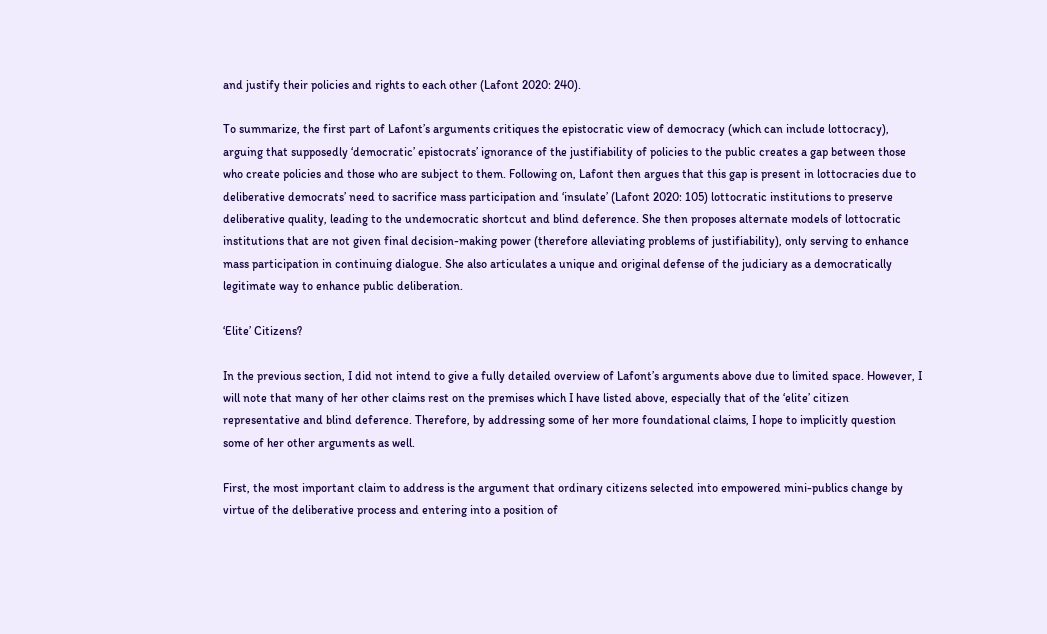and justify their policies and rights to each other (Lafont 2020: 240).

To summarize, the first part of Lafont’s arguments critiques the epistocratic view of democracy (which can include lottocracy), arguing that supposedly ‘democratic’ epistocrats’ ignorance of the justifiability of policies to the public creates a gap between those who create policies and those who are subject to them. Following on, Lafont then argues that this gap is present in lottocracies due to deliberative democrats’ need to sacrifice mass participation and ‘insulate’ (Lafont 2020: 105) lottocratic institutions to preserve deliberative quality, leading to the undemocratic shortcut and blind deference. She then proposes alternate models of lottocratic institutions that are not given final decision-making power (therefore alleviating problems of justifiability), only serving to enhance mass participation in continuing dialogue. She also articulates a unique and original defense of the judiciary as a democratically legitimate way to enhance public deliberation.

‘Elite’ Citizens?

In the previous section, I did not intend to give a fully detailed overview of Lafont’s arguments above due to limited space. However, I will note that many of her other claims rest on the premises which I have listed above, especially that of the ‘elite’ citizen representative and blind deference. Therefore, by addressing some of her more foundational claims, I hope to implicitly question some of her other arguments as well.

First, the most important claim to address is the argument that ordinary citizens selected into empowered mini-publics change by virtue of the deliberative process and entering into a position of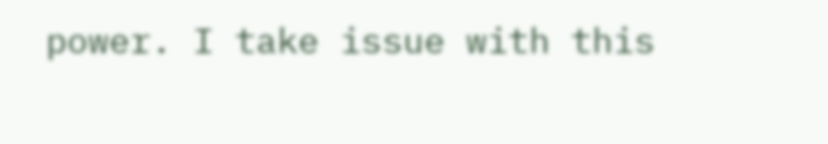power. I take issue with this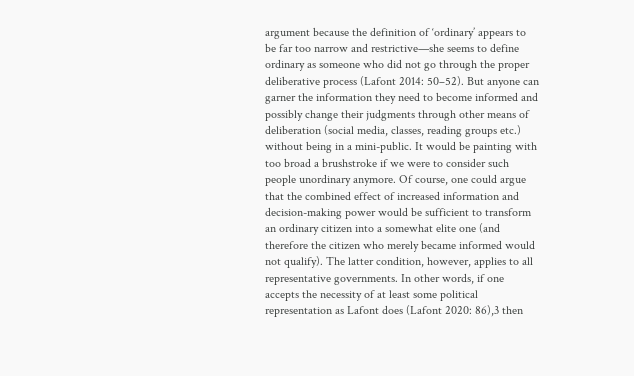argument because the definition of ‘ordinary’ appears to be far too narrow and restrictive—she seems to define ordinary as someone who did not go through the proper deliberative process (Lafont 2014: 50–52). But anyone can garner the information they need to become informed and possibly change their judgments through other means of deliberation (social media, classes, reading groups etc.) without being in a mini-public. It would be painting with too broad a brushstroke if we were to consider such people unordinary anymore. Of course, one could argue that the combined effect of increased information and decision-making power would be sufficient to transform an ordinary citizen into a somewhat elite one (and therefore the citizen who merely became informed would not qualify). The latter condition, however, applies to all representative governments. In other words, if one accepts the necessity of at least some political representation as Lafont does (Lafont 2020: 86),3 then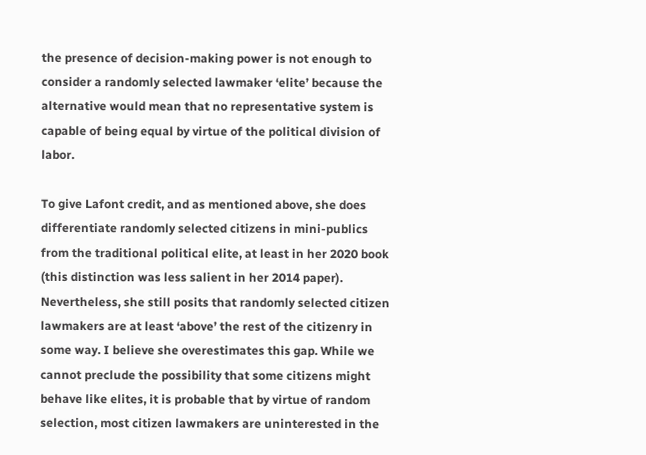the presence of decision-making power is not enough to consider a randomly selected lawmaker ‘elite’ because the alternative would mean that no representative system is capable of being equal by virtue of the political division of labor.

To give Lafont credit, and as mentioned above, she does differentiate randomly selected citizens in mini-publics from the traditional political elite, at least in her 2020 book (this distinction was less salient in her 2014 paper). Nevertheless, she still posits that randomly selected citizen lawmakers are at least ‘above’ the rest of the citizenry in some way. I believe she overestimates this gap. While we cannot preclude the possibility that some citizens might behave like elites, it is probable that by virtue of random selection, most citizen lawmakers are uninterested in the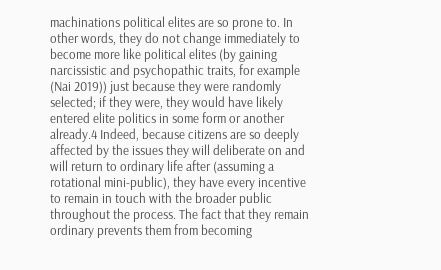machinations political elites are so prone to. In other words, they do not change immediately to become more like political elites (by gaining narcissistic and psychopathic traits, for example (Nai 2019)) just because they were randomly selected; if they were, they would have likely entered elite politics in some form or another already.4 Indeed, because citizens are so deeply affected by the issues they will deliberate on and will return to ordinary life after (assuming a rotational mini-public), they have every incentive to remain in touch with the broader public throughout the process. The fact that they remain ordinary prevents them from becoming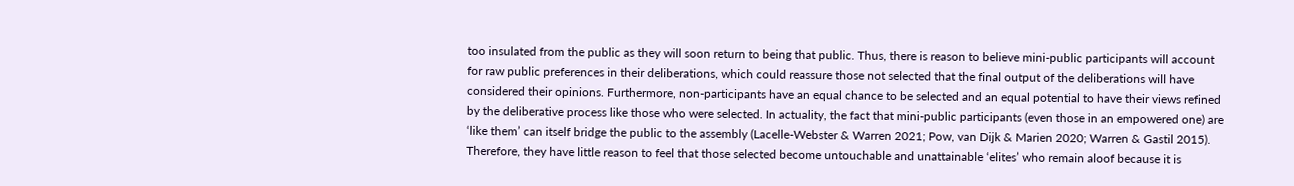too insulated from the public as they will soon return to being that public. Thus, there is reason to believe mini-public participants will account for raw public preferences in their deliberations, which could reassure those not selected that the final output of the deliberations will have considered their opinions. Furthermore, non-participants have an equal chance to be selected and an equal potential to have their views refined by the deliberative process like those who were selected. In actuality, the fact that mini-public participants (even those in an empowered one) are ‘like them’ can itself bridge the public to the assembly (Lacelle-Webster & Warren 2021; Pow, van Dijk & Marien 2020; Warren & Gastil 2015). Therefore, they have little reason to feel that those selected become untouchable and unattainable ‘elites’ who remain aloof because it is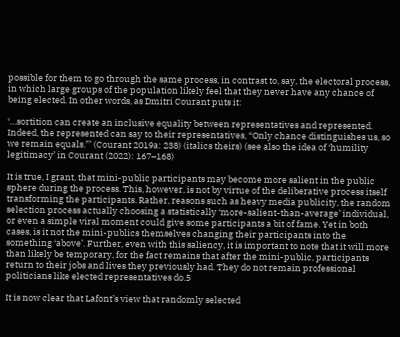possible for them to go through the same process, in contrast to, say, the electoral process, in which large groups of the population likely feel that they never have any chance of being elected. In other words, as Dmitri Courant puts it:

‘…sortition can create an inclusive equality between representatives and represented. Indeed, the represented can say to their representatives, “Only chance distinguishes us, so we remain equals.”’ (Courant 2019a: 238) (italics theirs) (see also the idea of ‘humility legitimacy’ in Courant (2022): 167–168)

It is true, I grant, that mini-public participants may become more salient in the public sphere during the process. This, however, is not by virtue of the deliberative process itself transforming the participants. Rather, reasons such as heavy media publicity, the random selection process actually choosing a statistically ‘more-salient-than-average’ individual, or even a simple viral moment could give some participants a bit of fame. Yet in both cases, is it not the mini-publics themselves changing their participants into the something ‘above’. Further, even with this saliency, it is important to note that it will more than likely be temporary, for the fact remains that after the mini-public, participants return to their jobs and lives they previously had. They do not remain professional politicians like elected representatives do.5

It is now clear that Lafont’s view that randomly selected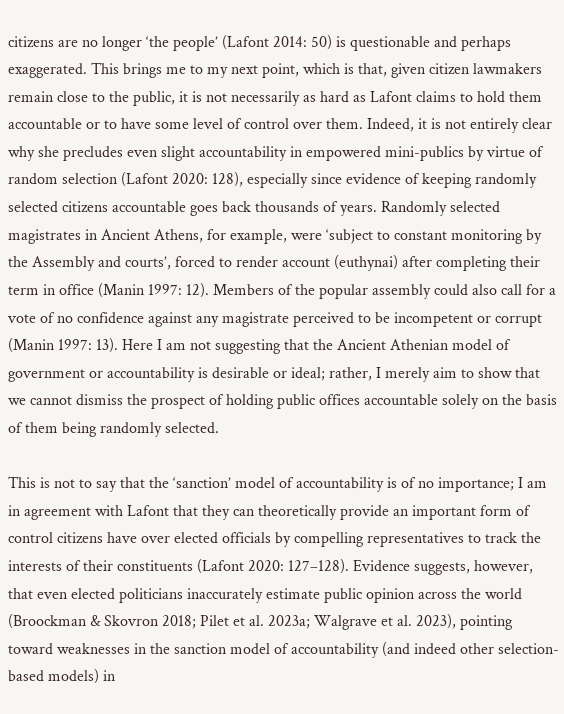citizens are no longer ‘the people’ (Lafont 2014: 50) is questionable and perhaps exaggerated. This brings me to my next point, which is that, given citizen lawmakers remain close to the public, it is not necessarily as hard as Lafont claims to hold them accountable or to have some level of control over them. Indeed, it is not entirely clear why she precludes even slight accountability in empowered mini-publics by virtue of random selection (Lafont 2020: 128), especially since evidence of keeping randomly selected citizens accountable goes back thousands of years. Randomly selected magistrates in Ancient Athens, for example, were ‘subject to constant monitoring by the Assembly and courts’, forced to render account (euthynai) after completing their term in office (Manin 1997: 12). Members of the popular assembly could also call for a vote of no confidence against any magistrate perceived to be incompetent or corrupt (Manin 1997: 13). Here I am not suggesting that the Ancient Athenian model of government or accountability is desirable or ideal; rather, I merely aim to show that we cannot dismiss the prospect of holding public offices accountable solely on the basis of them being randomly selected.

This is not to say that the ‘sanction’ model of accountability is of no importance; I am in agreement with Lafont that they can theoretically provide an important form of control citizens have over elected officials by compelling representatives to track the interests of their constituents (Lafont 2020: 127–128). Evidence suggests, however, that even elected politicians inaccurately estimate public opinion across the world (Broockman & Skovron 2018; Pilet et al. 2023a; Walgrave et al. 2023), pointing toward weaknesses in the sanction model of accountability (and indeed other selection-based models) in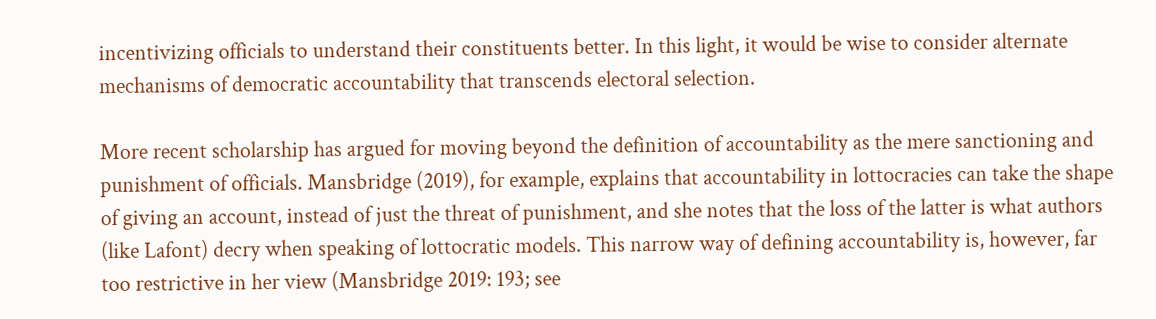incentivizing officials to understand their constituents better. In this light, it would be wise to consider alternate mechanisms of democratic accountability that transcends electoral selection.

More recent scholarship has argued for moving beyond the definition of accountability as the mere sanctioning and punishment of officials. Mansbridge (2019), for example, explains that accountability in lottocracies can take the shape of giving an account, instead of just the threat of punishment, and she notes that the loss of the latter is what authors (like Lafont) decry when speaking of lottocratic models. This narrow way of defining accountability is, however, far too restrictive in her view (Mansbridge 2019: 193; see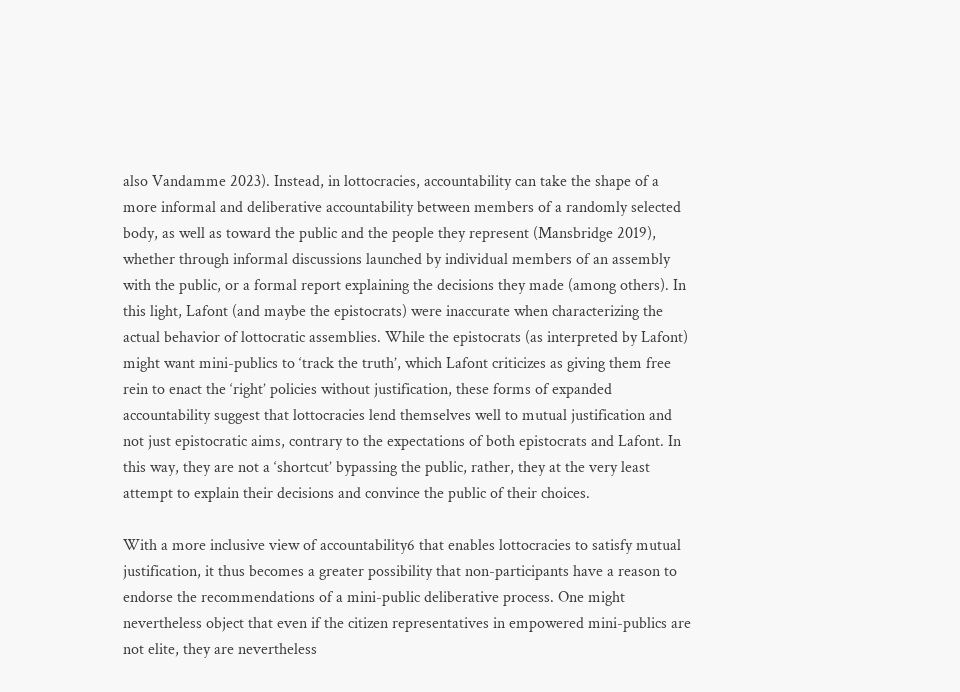also Vandamme 2023). Instead, in lottocracies, accountability can take the shape of a more informal and deliberative accountability between members of a randomly selected body, as well as toward the public and the people they represent (Mansbridge 2019), whether through informal discussions launched by individual members of an assembly with the public, or a formal report explaining the decisions they made (among others). In this light, Lafont (and maybe the epistocrats) were inaccurate when characterizing the actual behavior of lottocratic assemblies. While the epistocrats (as interpreted by Lafont) might want mini-publics to ‘track the truth’, which Lafont criticizes as giving them free rein to enact the ‘right’ policies without justification, these forms of expanded accountability suggest that lottocracies lend themselves well to mutual justification and not just epistocratic aims, contrary to the expectations of both epistocrats and Lafont. In this way, they are not a ‘shortcut’ bypassing the public, rather, they at the very least attempt to explain their decisions and convince the public of their choices.

With a more inclusive view of accountability6 that enables lottocracies to satisfy mutual justification, it thus becomes a greater possibility that non-participants have a reason to endorse the recommendations of a mini-public deliberative process. One might nevertheless object that even if the citizen representatives in empowered mini-publics are not elite, they are nevertheless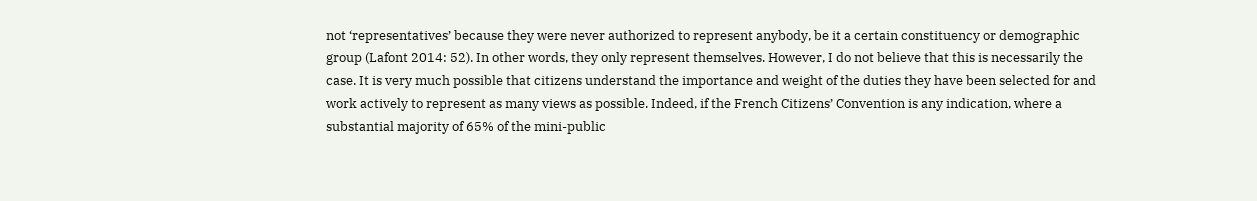not ‘representatives’ because they were never authorized to represent anybody, be it a certain constituency or demographic group (Lafont 2014: 52). In other words, they only represent themselves. However, I do not believe that this is necessarily the case. It is very much possible that citizens understand the importance and weight of the duties they have been selected for and work actively to represent as many views as possible. Indeed, if the French Citizens’ Convention is any indication, where a substantial majority of 65% of the mini-public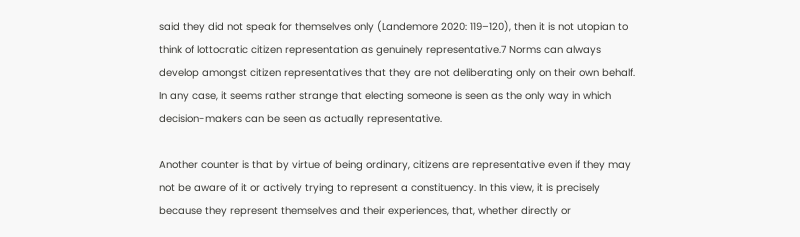said they did not speak for themselves only (Landemore 2020: 119–120), then it is not utopian to think of lottocratic citizen representation as genuinely representative.7 Norms can always develop amongst citizen representatives that they are not deliberating only on their own behalf. In any case, it seems rather strange that electing someone is seen as the only way in which decision-makers can be seen as actually representative.

Another counter is that by virtue of being ordinary, citizens are representative even if they may not be aware of it or actively trying to represent a constituency. In this view, it is precisely because they represent themselves and their experiences, that, whether directly or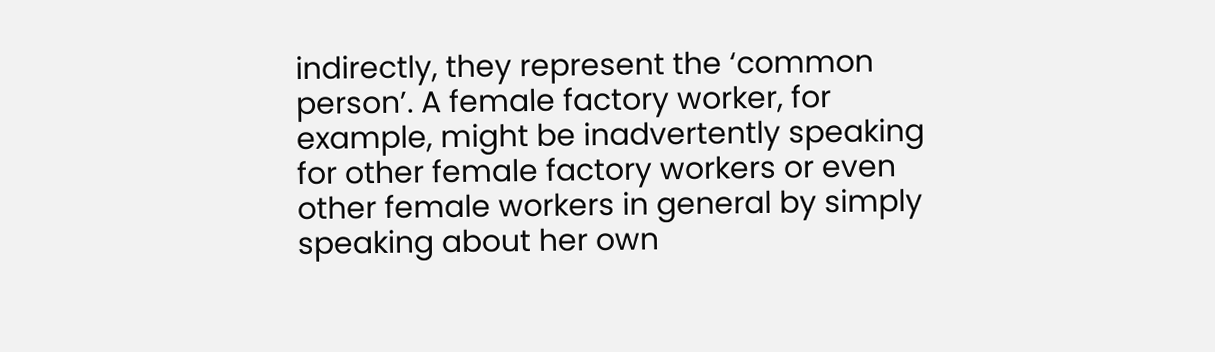indirectly, they represent the ‘common person’. A female factory worker, for example, might be inadvertently speaking for other female factory workers or even other female workers in general by simply speaking about her own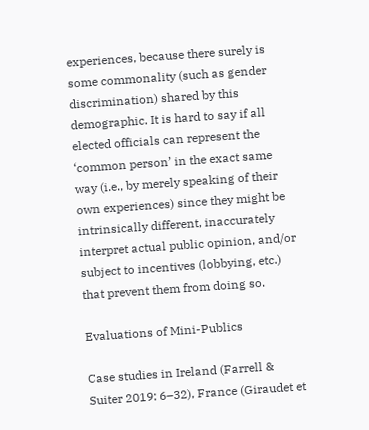experiences, because there surely is some commonality (such as gender discrimination) shared by this demographic. It is hard to say if all elected officials can represent the ‘common person’ in the exact same way (i.e., by merely speaking of their own experiences) since they might be intrinsically different, inaccurately interpret actual public opinion, and/or subject to incentives (lobbying, etc.) that prevent them from doing so.

Evaluations of Mini-Publics

Case studies in Ireland (Farrell & Suiter 2019: 6–32), France (Giraudet et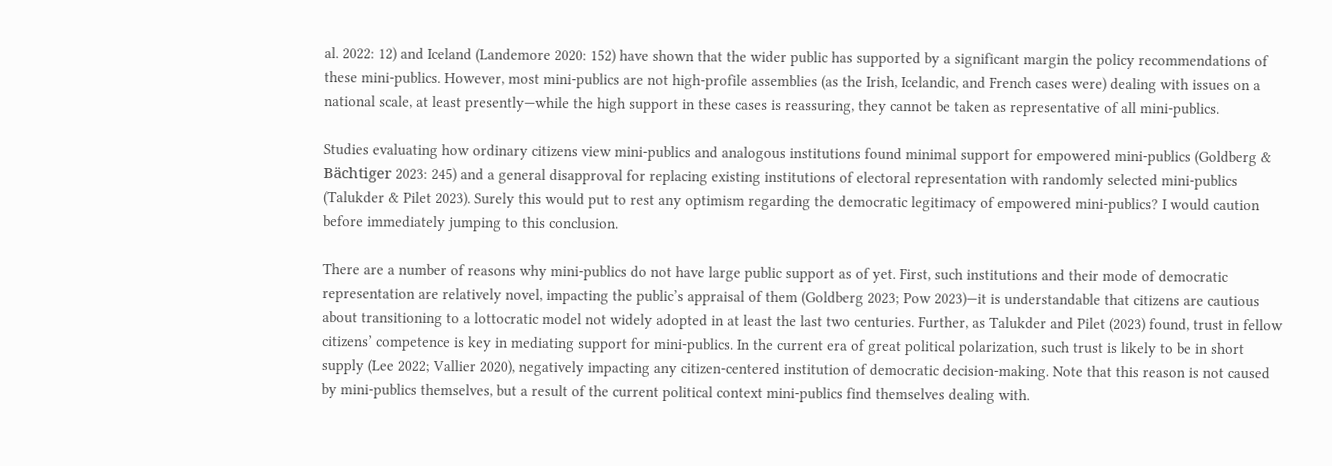al. 2022: 12) and Iceland (Landemore 2020: 152) have shown that the wider public has supported by a significant margin the policy recommendations of these mini-publics. However, most mini-publics are not high-profile assemblies (as the Irish, Icelandic, and French cases were) dealing with issues on a national scale, at least presently—while the high support in these cases is reassuring, they cannot be taken as representative of all mini-publics.

Studies evaluating how ordinary citizens view mini-publics and analogous institutions found minimal support for empowered mini-publics (Goldberg & Bächtiger 2023: 245) and a general disapproval for replacing existing institutions of electoral representation with randomly selected mini-publics (Talukder & Pilet 2023). Surely this would put to rest any optimism regarding the democratic legitimacy of empowered mini-publics? I would caution before immediately jumping to this conclusion.

There are a number of reasons why mini-publics do not have large public support as of yet. First, such institutions and their mode of democratic representation are relatively novel, impacting the public’s appraisal of them (Goldberg 2023; Pow 2023)—it is understandable that citizens are cautious about transitioning to a lottocratic model not widely adopted in at least the last two centuries. Further, as Talukder and Pilet (2023) found, trust in fellow citizens’ competence is key in mediating support for mini-publics. In the current era of great political polarization, such trust is likely to be in short supply (Lee 2022; Vallier 2020), negatively impacting any citizen-centered institution of democratic decision-making. Note that this reason is not caused by mini-publics themselves, but a result of the current political context mini-publics find themselves dealing with.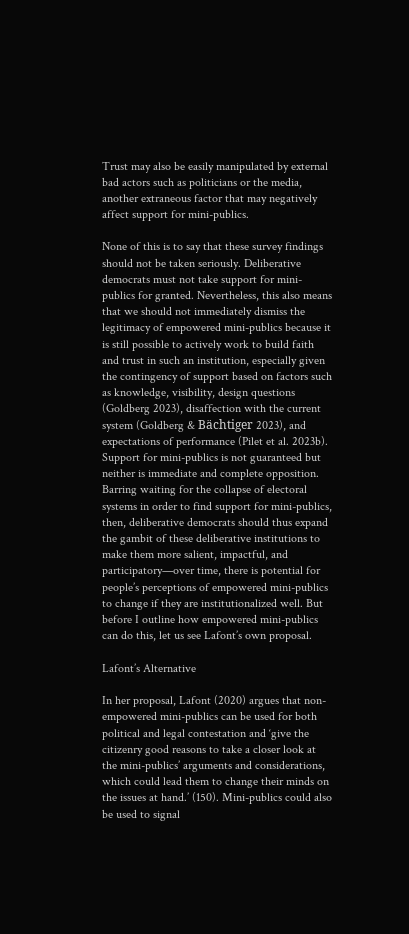Trust may also be easily manipulated by external bad actors such as politicians or the media, another extraneous factor that may negatively affect support for mini-publics.

None of this is to say that these survey findings should not be taken seriously. Deliberative democrats must not take support for mini-publics for granted. Nevertheless, this also means that we should not immediately dismiss the legitimacy of empowered mini-publics because it is still possible to actively work to build faith and trust in such an institution, especially given the contingency of support based on factors such as knowledge, visibility, design questions (Goldberg 2023), disaffection with the current system (Goldberg & Bächtiger 2023), and expectations of performance (Pilet et al. 2023b). Support for mini-publics is not guaranteed but neither is immediate and complete opposition. Barring waiting for the collapse of electoral systems in order to find support for mini-publics, then, deliberative democrats should thus expand the gambit of these deliberative institutions to make them more salient, impactful, and participatory—over time, there is potential for people’s perceptions of empowered mini-publics to change if they are institutionalized well. But before I outline how empowered mini-publics can do this, let us see Lafont’s own proposal.

Lafont’s Alternative

In her proposal, Lafont (2020) argues that non-empowered mini-publics can be used for both political and legal contestation and ‘give the citizenry good reasons to take a closer look at the mini-publics’ arguments and considerations, which could lead them to change their minds on the issues at hand.’ (150). Mini-publics could also be used to signal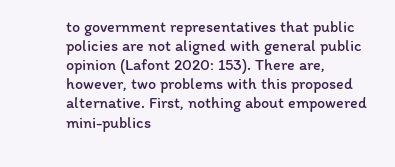to government representatives that public policies are not aligned with general public opinion (Lafont 2020: 153). There are, however, two problems with this proposed alternative. First, nothing about empowered mini-publics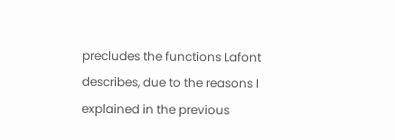precludes the functions Lafont describes, due to the reasons I explained in the previous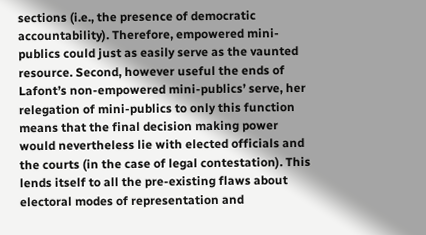sections (i.e., the presence of democratic accountability). Therefore, empowered mini-publics could just as easily serve as the vaunted resource. Second, however useful the ends of Lafont’s non-empowered mini-publics’ serve, her relegation of mini-publics to only this function means that the final decision making power would nevertheless lie with elected officials and the courts (in the case of legal contestation). This lends itself to all the pre-existing flaws about electoral modes of representation and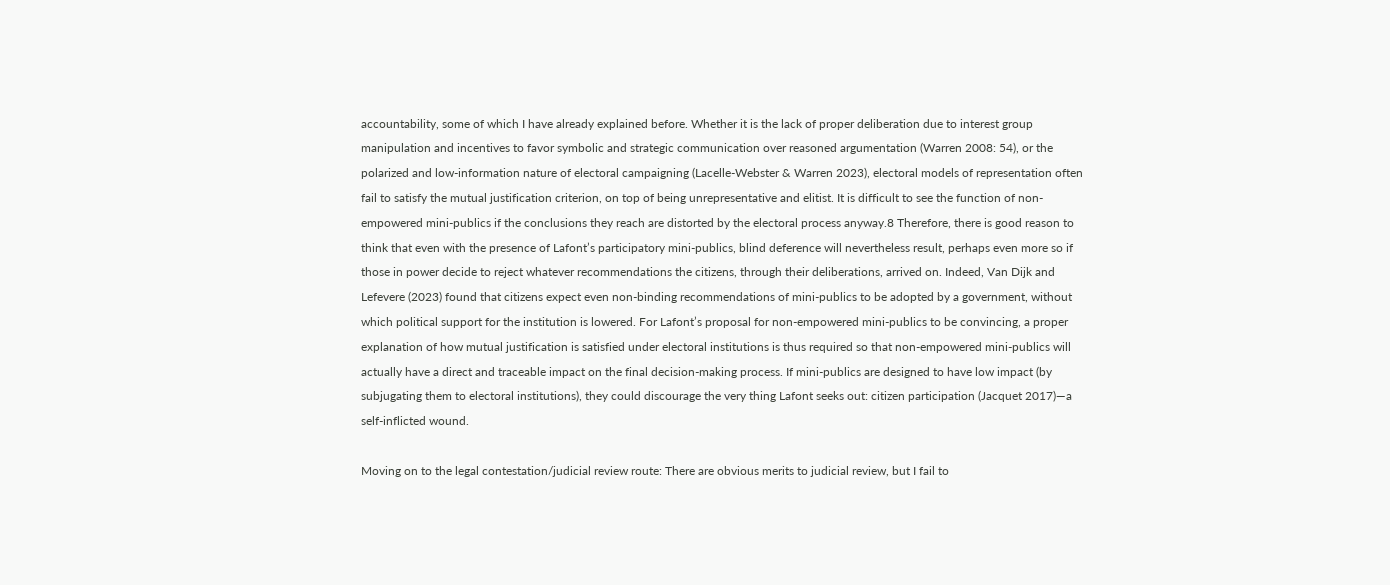accountability, some of which I have already explained before. Whether it is the lack of proper deliberation due to interest group manipulation and incentives to favor symbolic and strategic communication over reasoned argumentation (Warren 2008: 54), or the polarized and low-information nature of electoral campaigning (Lacelle-Webster & Warren 2023), electoral models of representation often fail to satisfy the mutual justification criterion, on top of being unrepresentative and elitist. It is difficult to see the function of non-empowered mini-publics if the conclusions they reach are distorted by the electoral process anyway.8 Therefore, there is good reason to think that even with the presence of Lafont’s participatory mini-publics, blind deference will nevertheless result, perhaps even more so if those in power decide to reject whatever recommendations the citizens, through their deliberations, arrived on. Indeed, Van Dijk and Lefevere (2023) found that citizens expect even non-binding recommendations of mini-publics to be adopted by a government, without which political support for the institution is lowered. For Lafont’s proposal for non-empowered mini-publics to be convincing, a proper explanation of how mutual justification is satisfied under electoral institutions is thus required so that non-empowered mini-publics will actually have a direct and traceable impact on the final decision-making process. If mini-publics are designed to have low impact (by subjugating them to electoral institutions), they could discourage the very thing Lafont seeks out: citizen participation (Jacquet 2017)—a self-inflicted wound.

Moving on to the legal contestation/judicial review route: There are obvious merits to judicial review, but I fail to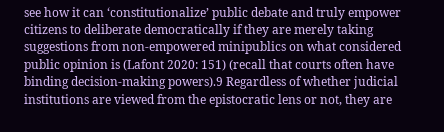see how it can ‘constitutionalize’ public debate and truly empower citizens to deliberate democratically if they are merely taking suggestions from non-empowered minipublics on what considered public opinion is (Lafont 2020: 151) (recall that courts often have binding decision-making powers).9 Regardless of whether judicial institutions are viewed from the epistocratic lens or not, they are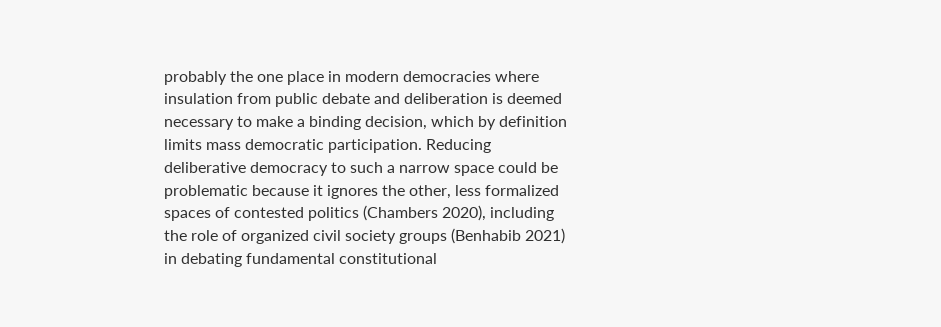probably the one place in modern democracies where insulation from public debate and deliberation is deemed necessary to make a binding decision, which by definition limits mass democratic participation. Reducing deliberative democracy to such a narrow space could be problematic because it ignores the other, less formalized spaces of contested politics (Chambers 2020), including the role of organized civil society groups (Benhabib 2021) in debating fundamental constitutional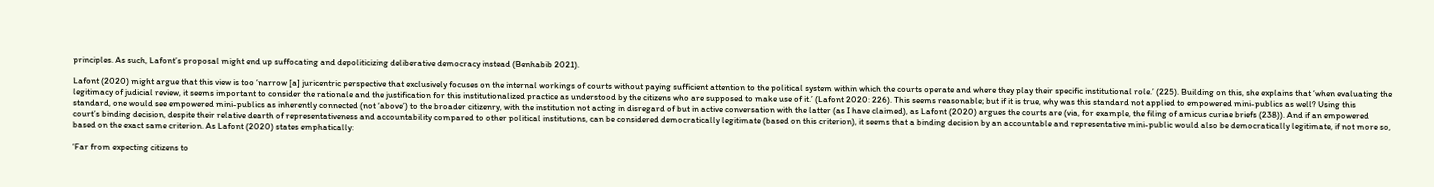principles. As such, Lafont’s proposal might end up suffocating and depoliticizing deliberative democracy instead (Benhabib 2021).

Lafont (2020) might argue that this view is too ‘narrow [a] juricentric perspective that exclusively focuses on the internal workings of courts without paying sufficient attention to the political system within which the courts operate and where they play their specific institutional role.’ (225). Building on this, she explains that ‘when evaluating the legitimacy of judicial review, it seems important to consider the rationale and the justification for this institutionalized practice as understood by the citizens who are supposed to make use of it.’ (Lafont 2020: 226). This seems reasonable; but if it is true, why was this standard not applied to empowered mini-publics as well? Using this standard, one would see empowered mini-publics as inherently connected (not ‘above’) to the broader citizenry, with the institution not acting in disregard of but in active conversation with the latter (as I have claimed), as Lafont (2020) argues the courts are (via, for example, the filing of amicus curiae briefs (238)). And if an empowered court’s binding decision, despite their relative dearth of representativeness and accountability compared to other political institutions, can be considered democratically legitimate (based on this criterion), it seems that a binding decision by an accountable and representative mini-public would also be democratically legitimate, if not more so, based on the exact same criterion. As Lafont (2020) states emphatically:

‘Far from expecting citizens to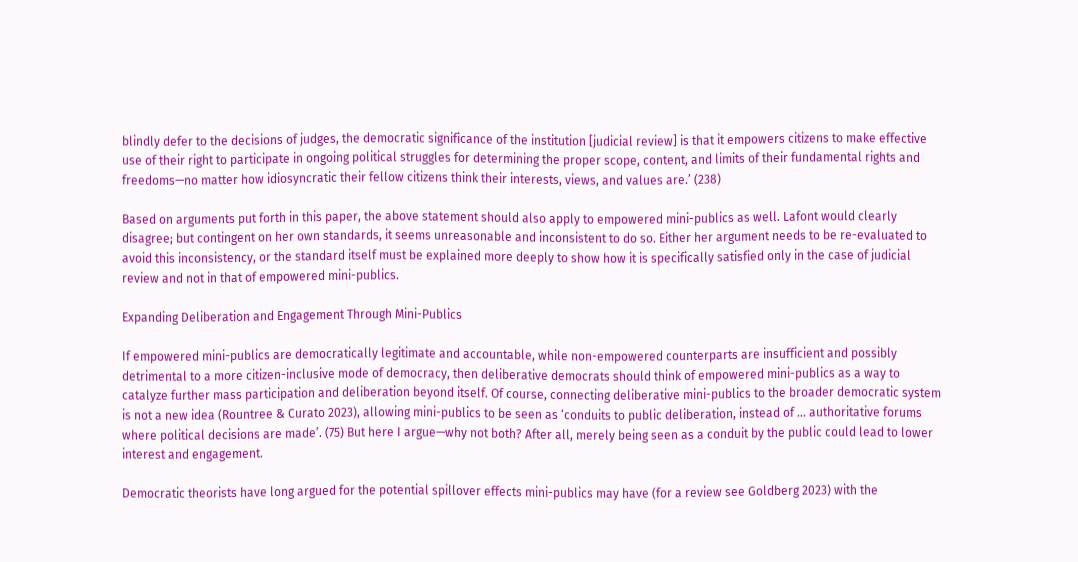blindly defer to the decisions of judges, the democratic significance of the institution [judicial review] is that it empowers citizens to make effective use of their right to participate in ongoing political struggles for determining the proper scope, content, and limits of their fundamental rights and freedoms—no matter how idiosyncratic their fellow citizens think their interests, views, and values are.’ (238)

Based on arguments put forth in this paper, the above statement should also apply to empowered mini-publics as well. Lafont would clearly disagree; but contingent on her own standards, it seems unreasonable and inconsistent to do so. Either her argument needs to be re-evaluated to avoid this inconsistency, or the standard itself must be explained more deeply to show how it is specifically satisfied only in the case of judicial review and not in that of empowered mini-publics.

Expanding Deliberation and Engagement Through Mini-Publics

If empowered mini-publics are democratically legitimate and accountable, while non-empowered counterparts are insufficient and possibly detrimental to a more citizen-inclusive mode of democracy, then deliberative democrats should think of empowered mini-publics as a way to catalyze further mass participation and deliberation beyond itself. Of course, connecting deliberative mini-publics to the broader democratic system is not a new idea (Rountree & Curato 2023), allowing mini-publics to be seen as ‘conduits to public deliberation, instead of … authoritative forums where political decisions are made’. (75) But here I argue—why not both? After all, merely being seen as a conduit by the public could lead to lower interest and engagement.

Democratic theorists have long argued for the potential spillover effects mini-publics may have (for a review see Goldberg 2023) with the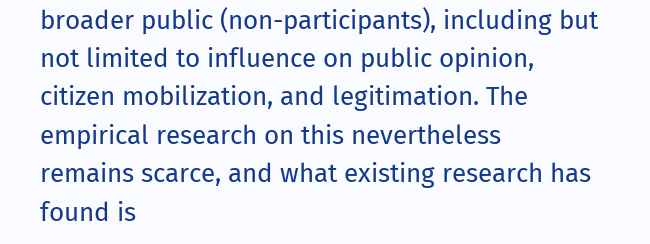broader public (non-participants), including but not limited to influence on public opinion, citizen mobilization, and legitimation. The empirical research on this nevertheless remains scarce, and what existing research has found is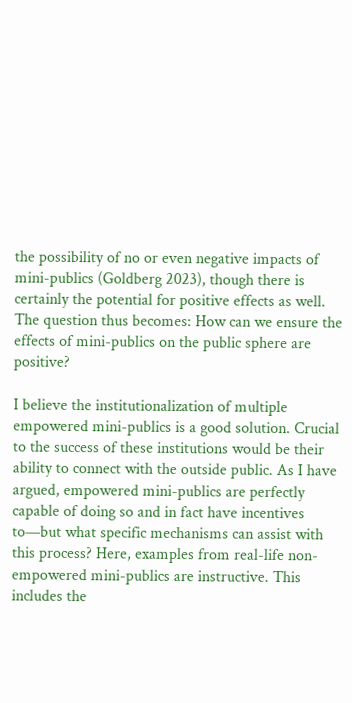the possibility of no or even negative impacts of mini-publics (Goldberg 2023), though there is certainly the potential for positive effects as well. The question thus becomes: How can we ensure the effects of mini-publics on the public sphere are positive?

I believe the institutionalization of multiple empowered mini-publics is a good solution. Crucial to the success of these institutions would be their ability to connect with the outside public. As I have argued, empowered mini-publics are perfectly capable of doing so and in fact have incentives to—but what specific mechanisms can assist with this process? Here, examples from real-life non-empowered mini-publics are instructive. This includes the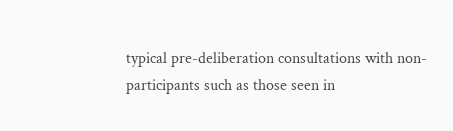typical pre-deliberation consultations with non-participants such as those seen in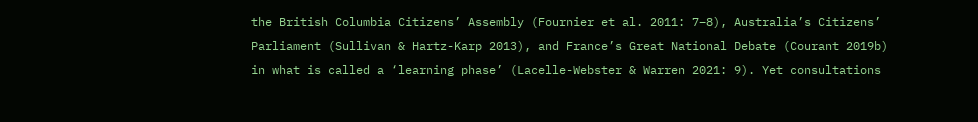the British Columbia Citizens’ Assembly (Fournier et al. 2011: 7–8), Australia’s Citizens’ Parliament (Sullivan & Hartz-Karp 2013), and France’s Great National Debate (Courant 2019b) in what is called a ‘learning phase’ (Lacelle-Webster & Warren 2021: 9). Yet consultations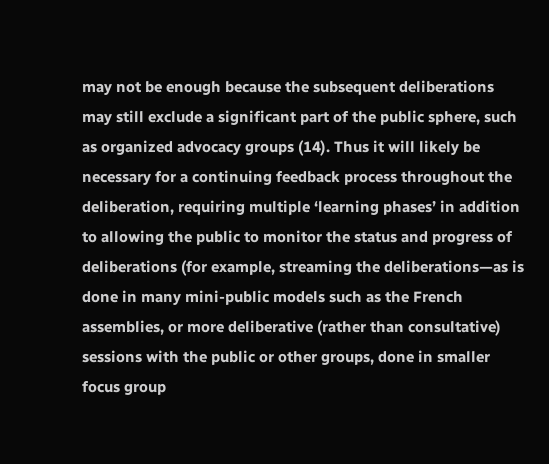may not be enough because the subsequent deliberations may still exclude a significant part of the public sphere, such as organized advocacy groups (14). Thus it will likely be necessary for a continuing feedback process throughout the deliberation, requiring multiple ‘learning phases’ in addition to allowing the public to monitor the status and progress of deliberations (for example, streaming the deliberations—as is done in many mini-public models such as the French assemblies, or more deliberative (rather than consultative) sessions with the public or other groups, done in smaller focus group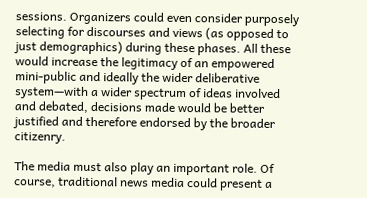sessions. Organizers could even consider purposely selecting for discourses and views (as opposed to just demographics) during these phases. All these would increase the legitimacy of an empowered mini-public and ideally the wider deliberative system—with a wider spectrum of ideas involved and debated, decisions made would be better justified and therefore endorsed by the broader citizenry.

The media must also play an important role. Of course, traditional news media could present a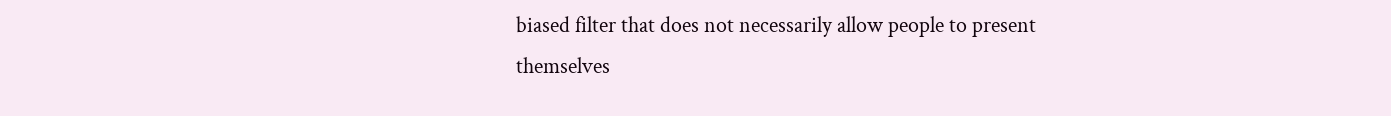biased filter that does not necessarily allow people to present themselves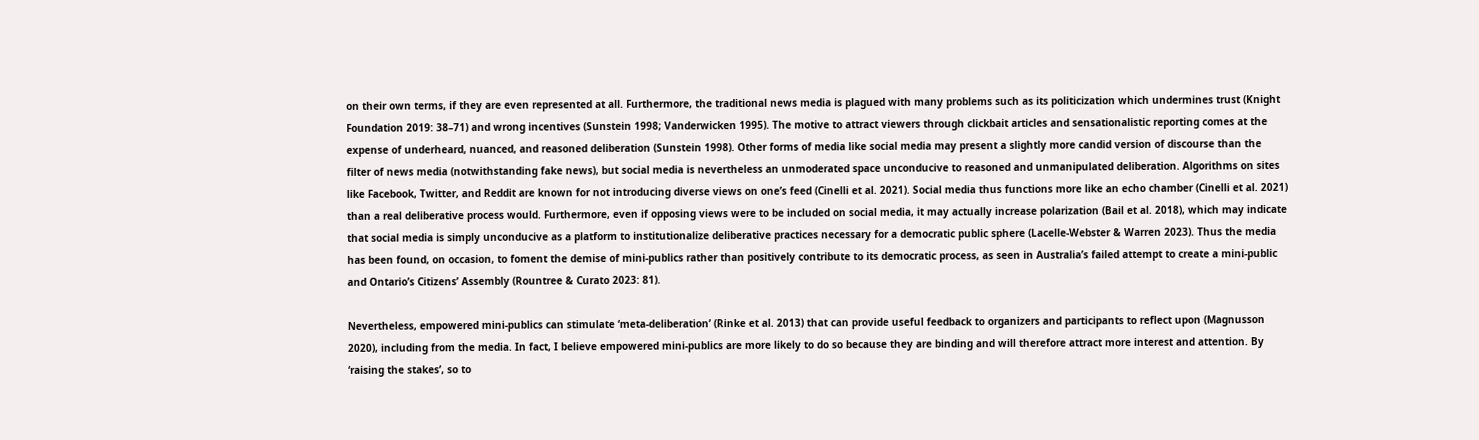on their own terms, if they are even represented at all. Furthermore, the traditional news media is plagued with many problems such as its politicization which undermines trust (Knight Foundation 2019: 38–71) and wrong incentives (Sunstein 1998; Vanderwicken 1995). The motive to attract viewers through clickbait articles and sensationalistic reporting comes at the expense of underheard, nuanced, and reasoned deliberation (Sunstein 1998). Other forms of media like social media may present a slightly more candid version of discourse than the filter of news media (notwithstanding fake news), but social media is nevertheless an unmoderated space unconducive to reasoned and unmanipulated deliberation. Algorithms on sites like Facebook, Twitter, and Reddit are known for not introducing diverse views on one’s feed (Cinelli et al. 2021). Social media thus functions more like an echo chamber (Cinelli et al. 2021) than a real deliberative process would. Furthermore, even if opposing views were to be included on social media, it may actually increase polarization (Bail et al. 2018), which may indicate that social media is simply unconducive as a platform to institutionalize deliberative practices necessary for a democratic public sphere (Lacelle-Webster & Warren 2023). Thus the media has been found, on occasion, to foment the demise of mini-publics rather than positively contribute to its democratic process, as seen in Australia’s failed attempt to create a mini-public and Ontario’s Citizens’ Assembly (Rountree & Curato 2023: 81).

Nevertheless, empowered mini-publics can stimulate ‘meta-deliberation’ (Rinke et al. 2013) that can provide useful feedback to organizers and participants to reflect upon (Magnusson 2020), including from the media. In fact, I believe empowered mini-publics are more likely to do so because they are binding and will therefore attract more interest and attention. By ‘raising the stakes’, so to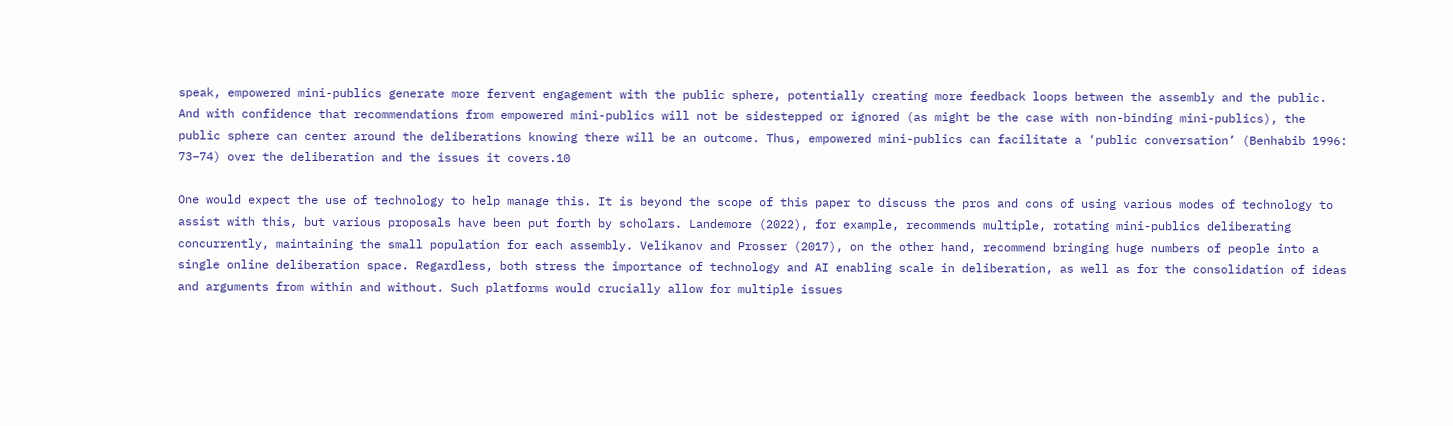speak, empowered mini-publics generate more fervent engagement with the public sphere, potentially creating more feedback loops between the assembly and the public. And with confidence that recommendations from empowered mini-publics will not be sidestepped or ignored (as might be the case with non-binding mini-publics), the public sphere can center around the deliberations knowing there will be an outcome. Thus, empowered mini-publics can facilitate a ‘public conversation’ (Benhabib 1996: 73–74) over the deliberation and the issues it covers.10

One would expect the use of technology to help manage this. It is beyond the scope of this paper to discuss the pros and cons of using various modes of technology to assist with this, but various proposals have been put forth by scholars. Landemore (2022), for example, recommends multiple, rotating mini-publics deliberating concurrently, maintaining the small population for each assembly. Velikanov and Prosser (2017), on the other hand, recommend bringing huge numbers of people into a single online deliberation space. Regardless, both stress the importance of technology and AI enabling scale in deliberation, as well as for the consolidation of ideas and arguments from within and without. Such platforms would crucially allow for multiple issues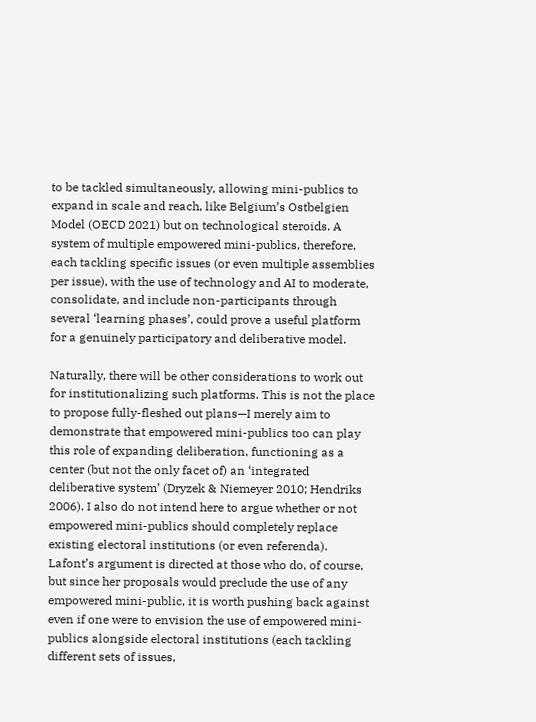to be tackled simultaneously, allowing mini-publics to expand in scale and reach, like Belgium’s Ostbelgien Model (OECD 2021) but on technological steroids. A system of multiple empowered mini-publics, therefore, each tackling specific issues (or even multiple assemblies per issue), with the use of technology and AI to moderate, consolidate, and include non-participants through several ‘learning phases’, could prove a useful platform for a genuinely participatory and deliberative model.

Naturally, there will be other considerations to work out for institutionalizing such platforms. This is not the place to propose fully-fleshed out plans—I merely aim to demonstrate that empowered mini-publics too can play this role of expanding deliberation, functioning as a center (but not the only facet of) an ‘integrated deliberative system’ (Dryzek & Niemeyer 2010; Hendriks 2006). I also do not intend here to argue whether or not empowered mini-publics should completely replace existing electoral institutions (or even referenda). Lafont’s argument is directed at those who do, of course, but since her proposals would preclude the use of any empowered mini-public, it is worth pushing back against even if one were to envision the use of empowered mini-publics alongside electoral institutions (each tackling different sets of issues,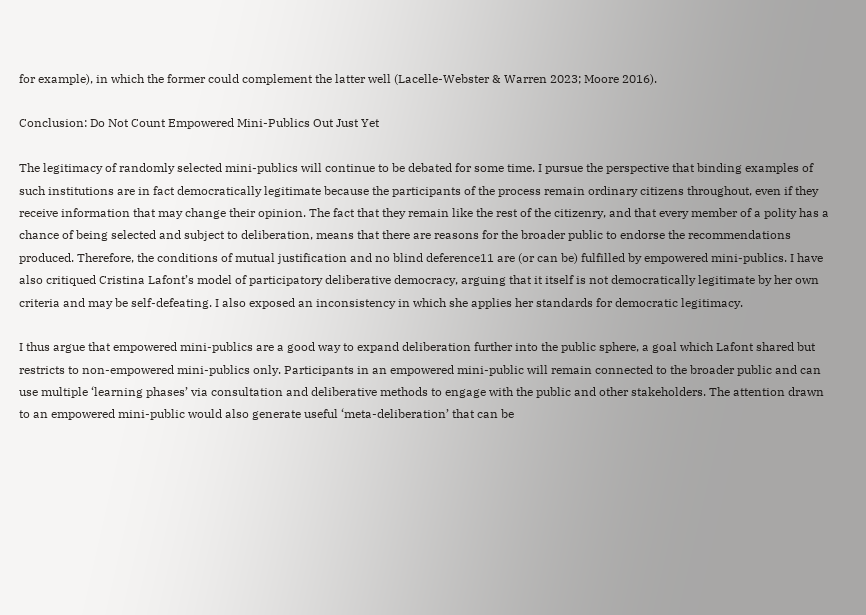for example), in which the former could complement the latter well (Lacelle-Webster & Warren 2023; Moore 2016).

Conclusion: Do Not Count Empowered Mini-Publics Out Just Yet

The legitimacy of randomly selected mini-publics will continue to be debated for some time. I pursue the perspective that binding examples of such institutions are in fact democratically legitimate because the participants of the process remain ordinary citizens throughout, even if they receive information that may change their opinion. The fact that they remain like the rest of the citizenry, and that every member of a polity has a chance of being selected and subject to deliberation, means that there are reasons for the broader public to endorse the recommendations produced. Therefore, the conditions of mutual justification and no blind deference11 are (or can be) fulfilled by empowered mini-publics. I have also critiqued Cristina Lafont’s model of participatory deliberative democracy, arguing that it itself is not democratically legitimate by her own criteria and may be self-defeating. I also exposed an inconsistency in which she applies her standards for democratic legitimacy.

I thus argue that empowered mini-publics are a good way to expand deliberation further into the public sphere, a goal which Lafont shared but restricts to non-empowered mini-publics only. Participants in an empowered mini-public will remain connected to the broader public and can use multiple ‘learning phases’ via consultation and deliberative methods to engage with the public and other stakeholders. The attention drawn to an empowered mini-public would also generate useful ‘meta-deliberation’ that can be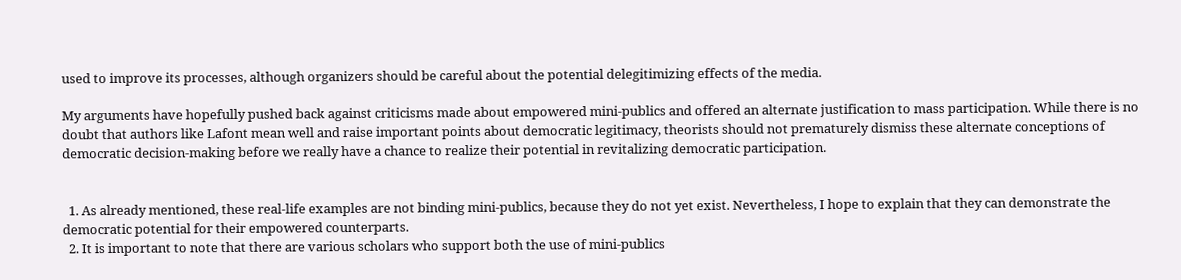used to improve its processes, although organizers should be careful about the potential delegitimizing effects of the media.

My arguments have hopefully pushed back against criticisms made about empowered mini-publics and offered an alternate justification to mass participation. While there is no doubt that authors like Lafont mean well and raise important points about democratic legitimacy, theorists should not prematurely dismiss these alternate conceptions of democratic decision-making before we really have a chance to realize their potential in revitalizing democratic participation.


  1. As already mentioned, these real-life examples are not binding mini-publics, because they do not yet exist. Nevertheless, I hope to explain that they can demonstrate the democratic potential for their empowered counterparts.
  2. It is important to note that there are various scholars who support both the use of mini-publics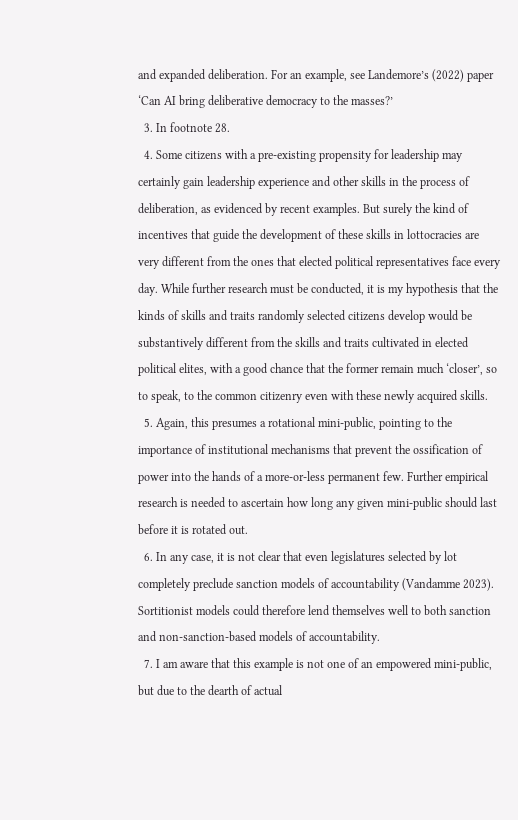and expanded deliberation. For an example, see Landemore’s (2022) paper ‘Can AI bring deliberative democracy to the masses?’
  3. In footnote 28.
  4. Some citizens with a pre-existing propensity for leadership may certainly gain leadership experience and other skills in the process of deliberation, as evidenced by recent examples. But surely the kind of incentives that guide the development of these skills in lottocracies are very different from the ones that elected political representatives face every day. While further research must be conducted, it is my hypothesis that the kinds of skills and traits randomly selected citizens develop would be substantively different from the skills and traits cultivated in elected political elites, with a good chance that the former remain much ‘closer’, so to speak, to the common citizenry even with these newly acquired skills.
  5. Again, this presumes a rotational mini-public, pointing to the importance of institutional mechanisms that prevent the ossification of power into the hands of a more-or-less permanent few. Further empirical research is needed to ascertain how long any given mini-public should last before it is rotated out.
  6. In any case, it is not clear that even legislatures selected by lot completely preclude sanction models of accountability (Vandamme 2023). Sortitionist models could therefore lend themselves well to both sanction and non-sanction-based models of accountability.
  7. I am aware that this example is not one of an empowered mini-public, but due to the dearth of actual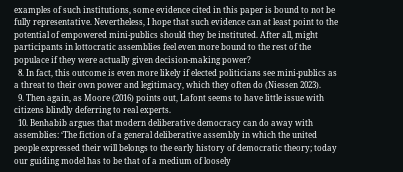examples of such institutions, some evidence cited in this paper is bound to not be fully representative. Nevertheless, I hope that such evidence can at least point to the potential of empowered mini-publics should they be instituted. After all, might participants in lottocratic assemblies feel even more bound to the rest of the populace if they were actually given decision-making power?
  8. In fact, this outcome is even more likely if elected politicians see mini-publics as a threat to their own power and legitimacy, which they often do (Niessen 2023).
  9. Then again, as Moore (2016) points out, Lafont seems to have little issue with citizens blindly deferring to real experts.
  10. Benhabib argues that modern deliberative democracy can do away with assemblies: ‘The fiction of a general deliberative assembly in which the united people expressed their will belongs to the early history of democratic theory; today our guiding model has to be that of a medium of loosely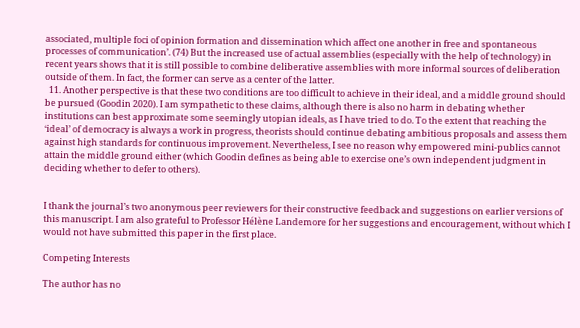associated, multiple foci of opinion formation and dissemination which affect one another in free and spontaneous processes of communication’. (74) But the increased use of actual assemblies (especially with the help of technology) in recent years shows that it is still possible to combine deliberative assemblies with more informal sources of deliberation outside of them. In fact, the former can serve as a center of the latter.
  11. Another perspective is that these two conditions are too difficult to achieve in their ideal, and a middle ground should be pursued (Goodin 2020). I am sympathetic to these claims, although there is also no harm in debating whether institutions can best approximate some seemingly utopian ideals, as I have tried to do. To the extent that reaching the ‘ideal’ of democracy is always a work in progress, theorists should continue debating ambitious proposals and assess them against high standards for continuous improvement. Nevertheless, I see no reason why empowered mini-publics cannot attain the middle ground either (which Goodin defines as being able to exercise one’s own independent judgment in deciding whether to defer to others).


I thank the journal’s two anonymous peer reviewers for their constructive feedback and suggestions on earlier versions of this manuscript. I am also grateful to Professor Hélène Landemore for her suggestions and encouragement, without which I would not have submitted this paper in the first place.

Competing Interests

The author has no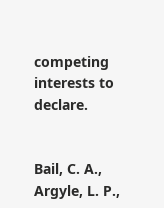competing interests to declare.


Bail, C. A., Argyle, L. P.,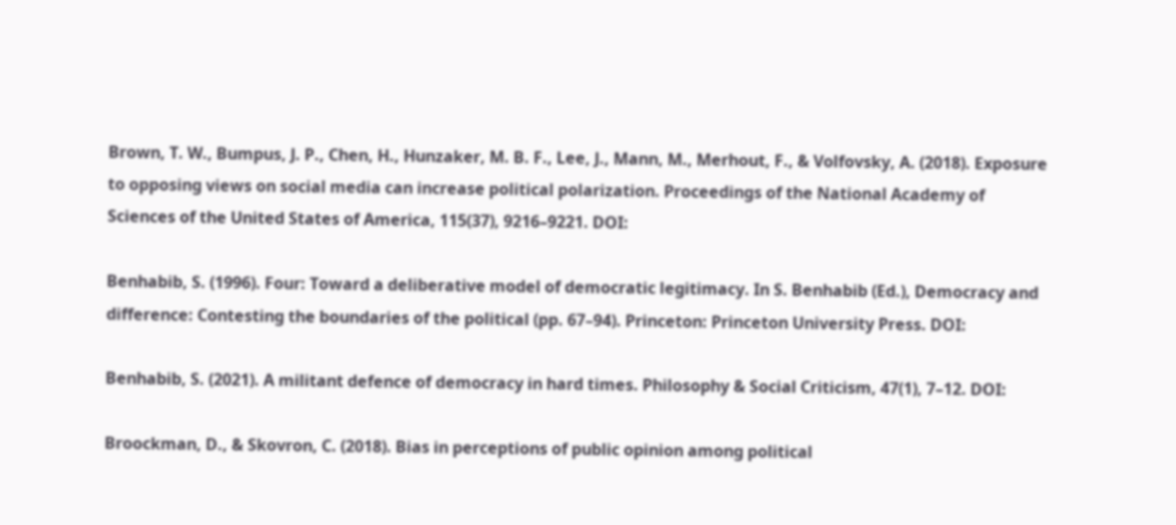Brown, T. W., Bumpus, J. P., Chen, H., Hunzaker, M. B. F., Lee, J., Mann, M., Merhout, F., & Volfovsky, A. (2018). Exposure to opposing views on social media can increase political polarization. Proceedings of the National Academy of Sciences of the United States of America, 115(37), 9216–9221. DOI:

Benhabib, S. (1996). Four: Toward a deliberative model of democratic legitimacy. In S. Benhabib (Ed.), Democracy and difference: Contesting the boundaries of the political (pp. 67–94). Princeton: Princeton University Press. DOI:

Benhabib, S. (2021). A militant defence of democracy in hard times. Philosophy & Social Criticism, 47(1), 7–12. DOI:

Broockman, D., & Skovron, C. (2018). Bias in perceptions of public opinion among political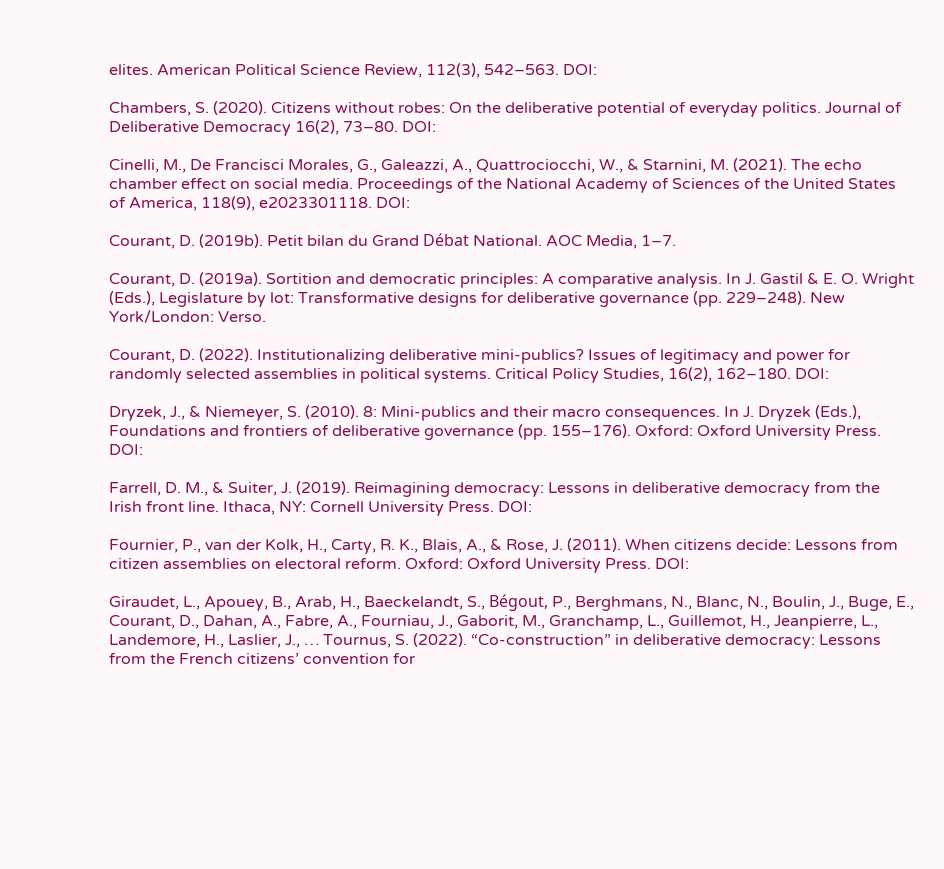elites. American Political Science Review, 112(3), 542–563. DOI:

Chambers, S. (2020). Citizens without robes: On the deliberative potential of everyday politics. Journal of Deliberative Democracy 16(2), 73–80. DOI:

Cinelli, M., De Francisci Morales, G., Galeazzi, A., Quattrociocchi, W., & Starnini, M. (2021). The echo chamber effect on social media. Proceedings of the National Academy of Sciences of the United States of America, 118(9), e2023301118. DOI:

Courant, D. (2019b). Petit bilan du Grand Débat National. AOC Media, 1–7.

Courant, D. (2019a). Sortition and democratic principles: A comparative analysis. In J. Gastil & E. O. Wright (Eds.), Legislature by lot: Transformative designs for deliberative governance (pp. 229–248). New York/London: Verso.

Courant, D. (2022). Institutionalizing deliberative mini-publics? Issues of legitimacy and power for randomly selected assemblies in political systems. Critical Policy Studies, 16(2), 162–180. DOI:

Dryzek, J., & Niemeyer, S. (2010). 8: Mini-publics and their macro consequences. In J. Dryzek (Eds.), Foundations and frontiers of deliberative governance (pp. 155–176). Oxford: Oxford University Press. DOI:

Farrell, D. M., & Suiter, J. (2019). Reimagining democracy: Lessons in deliberative democracy from the Irish front line. Ithaca, NY: Cornell University Press. DOI:

Fournier, P., van der Kolk, H., Carty, R. K., Blais, A., & Rose, J. (2011). When citizens decide: Lessons from citizen assemblies on electoral reform. Oxford: Oxford University Press. DOI:

Giraudet, L., Apouey, B., Arab, H., Baeckelandt, S., Bégout, P., Berghmans, N., Blanc, N., Boulin, J., Buge, E., Courant, D., Dahan, A., Fabre, A., Fourniau, J., Gaborit, M., Granchamp, L., Guillemot, H., Jeanpierre, L., Landemore, H., Laslier, J., … Tournus, S. (2022). “Co-construction” in deliberative democracy: Lessons from the French citizens’ convention for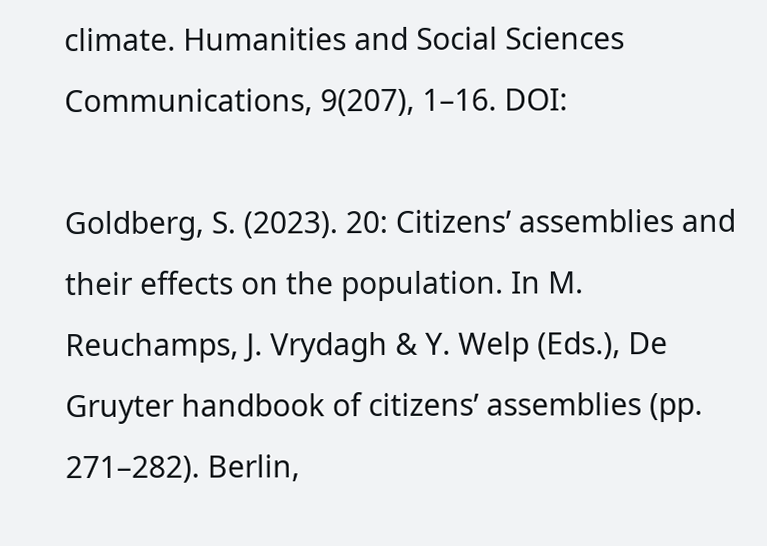climate. Humanities and Social Sciences Communications, 9(207), 1–16. DOI:

Goldberg, S. (2023). 20: Citizens’ assemblies and their effects on the population. In M. Reuchamps, J. Vrydagh & Y. Welp (Eds.), De Gruyter handbook of citizens’ assemblies (pp. 271–282). Berlin,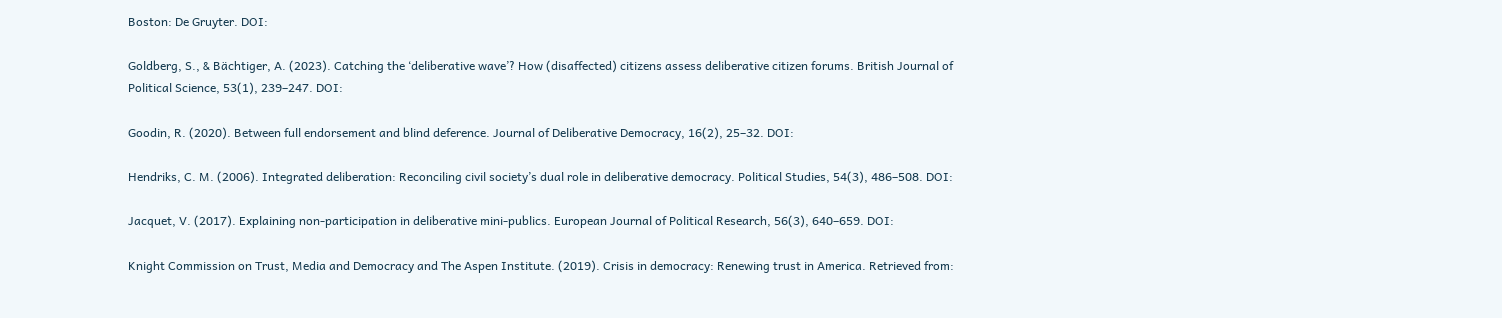Boston: De Gruyter. DOI:

Goldberg, S., & Bächtiger, A. (2023). Catching the ‘deliberative wave’? How (disaffected) citizens assess deliberative citizen forums. British Journal of Political Science, 53(1), 239–247. DOI:

Goodin, R. (2020). Between full endorsement and blind deference. Journal of Deliberative Democracy, 16(2), 25–32. DOI:

Hendriks, C. M. (2006). Integrated deliberation: Reconciling civil society’s dual role in deliberative democracy. Political Studies, 54(3), 486–508. DOI:

Jacquet, V. (2017). Explaining non-participation in deliberative mini-publics. European Journal of Political Research, 56(3), 640–659. DOI:

Knight Commission on Trust, Media and Democracy and The Aspen Institute. (2019). Crisis in democracy: Renewing trust in America. Retrieved from: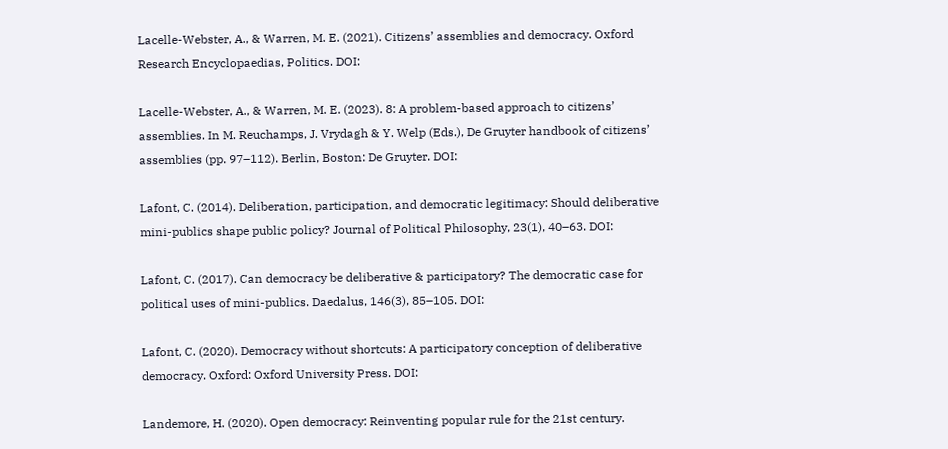Lacelle-Webster, A., & Warren, M. E. (2021). Citizens’ assemblies and democracy. Oxford Research Encyclopaedias, Politics. DOI:

Lacelle-Webster, A., & Warren, M. E. (2023). 8: A problem-based approach to citizens’ assemblies. In M. Reuchamps, J. Vrydagh & Y. Welp (Eds.), De Gruyter handbook of citizens’ assemblies (pp. 97–112). Berlin, Boston: De Gruyter. DOI:

Lafont, C. (2014). Deliberation, participation, and democratic legitimacy: Should deliberative mini-publics shape public policy? Journal of Political Philosophy, 23(1), 40–63. DOI:

Lafont, C. (2017). Can democracy be deliberative & participatory? The democratic case for political uses of mini-publics. Daedalus, 146(3), 85–105. DOI:

Lafont, C. (2020). Democracy without shortcuts: A participatory conception of deliberative democracy. Oxford: Oxford University Press. DOI:

Landemore, H. (2020). Open democracy: Reinventing popular rule for the 21st century.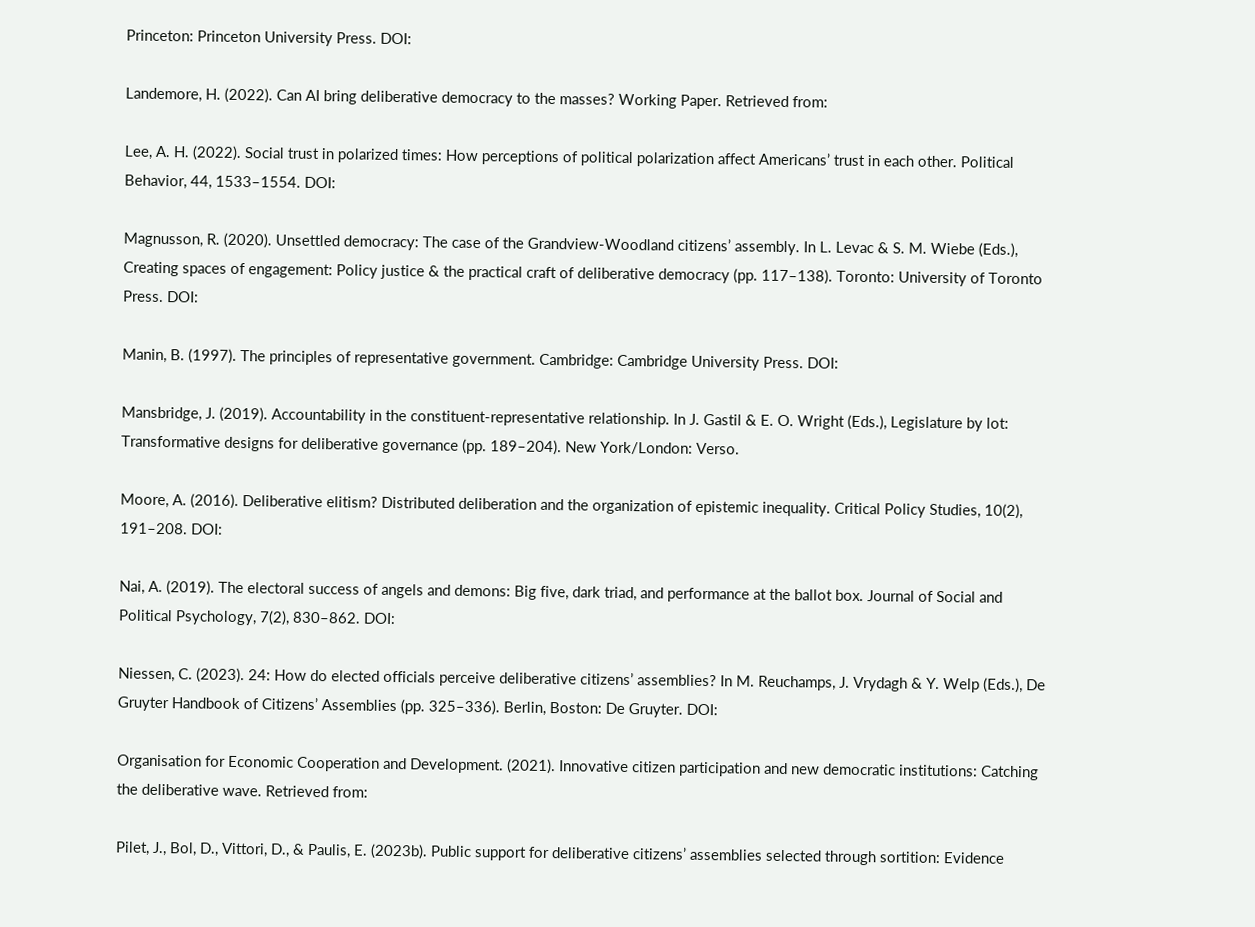Princeton: Princeton University Press. DOI:

Landemore, H. (2022). Can AI bring deliberative democracy to the masses? Working Paper. Retrieved from:

Lee, A. H. (2022). Social trust in polarized times: How perceptions of political polarization affect Americans’ trust in each other. Political Behavior, 44, 1533–1554. DOI:

Magnusson, R. (2020). Unsettled democracy: The case of the Grandview-Woodland citizens’ assembly. In L. Levac & S. M. Wiebe (Eds.), Creating spaces of engagement: Policy justice & the practical craft of deliberative democracy (pp. 117–138). Toronto: University of Toronto Press. DOI:

Manin, B. (1997). The principles of representative government. Cambridge: Cambridge University Press. DOI:

Mansbridge, J. (2019). Accountability in the constituent-representative relationship. In J. Gastil & E. O. Wright (Eds.), Legislature by lot: Transformative designs for deliberative governance (pp. 189–204). New York/London: Verso.

Moore, A. (2016). Deliberative elitism? Distributed deliberation and the organization of epistemic inequality. Critical Policy Studies, 10(2), 191–208. DOI:

Nai, A. (2019). The electoral success of angels and demons: Big five, dark triad, and performance at the ballot box. Journal of Social and Political Psychology, 7(2), 830–862. DOI:

Niessen, C. (2023). 24: How do elected officials perceive deliberative citizens’ assemblies? In M. Reuchamps, J. Vrydagh & Y. Welp (Eds.), De Gruyter Handbook of Citizens’ Assemblies (pp. 325–336). Berlin, Boston: De Gruyter. DOI:

Organisation for Economic Cooperation and Development. (2021). Innovative citizen participation and new democratic institutions: Catching the deliberative wave. Retrieved from:

Pilet, J., Bol, D., Vittori, D., & Paulis, E. (2023b). Public support for deliberative citizens’ assemblies selected through sortition: Evidence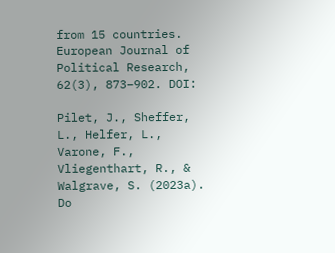from 15 countries. European Journal of Political Research, 62(3), 873–902. DOI:

Pilet, J., Sheffer, L., Helfer, L., Varone, F., Vliegenthart, R., & Walgrave, S. (2023a). Do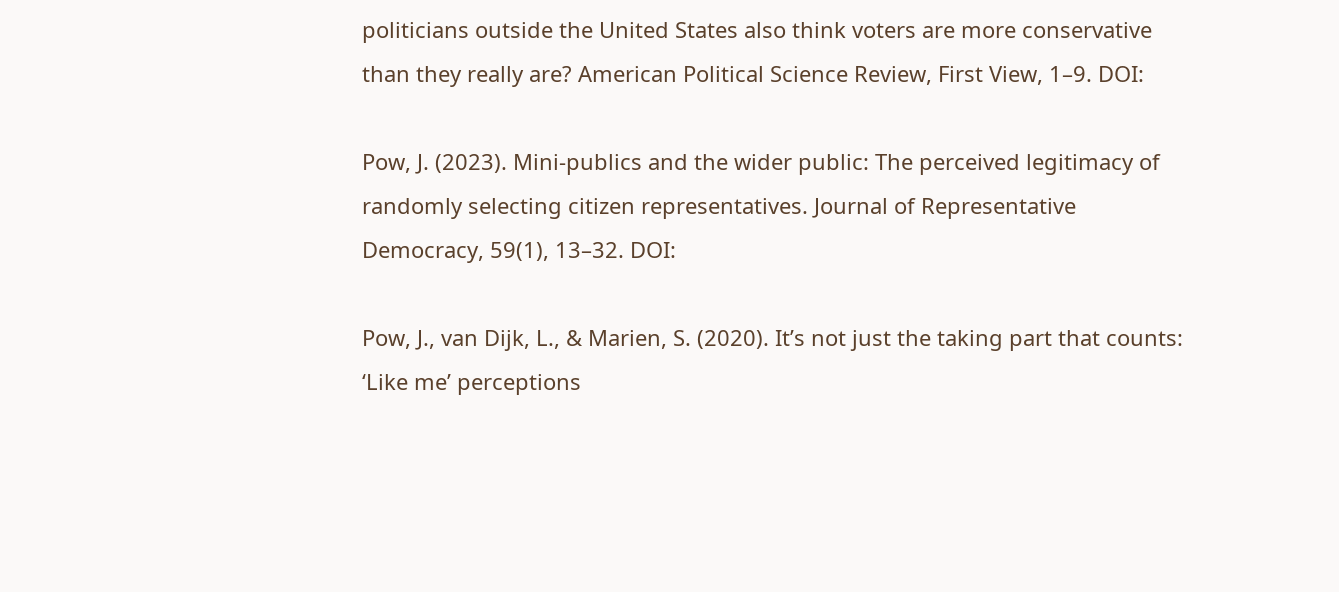politicians outside the United States also think voters are more conservative than they really are? American Political Science Review, First View, 1–9. DOI:

Pow, J. (2023). Mini-publics and the wider public: The perceived legitimacy of randomly selecting citizen representatives. Journal of Representative Democracy, 59(1), 13–32. DOI:

Pow, J., van Dijk, L., & Marien, S. (2020). It’s not just the taking part that counts: ‘Like me’ perceptions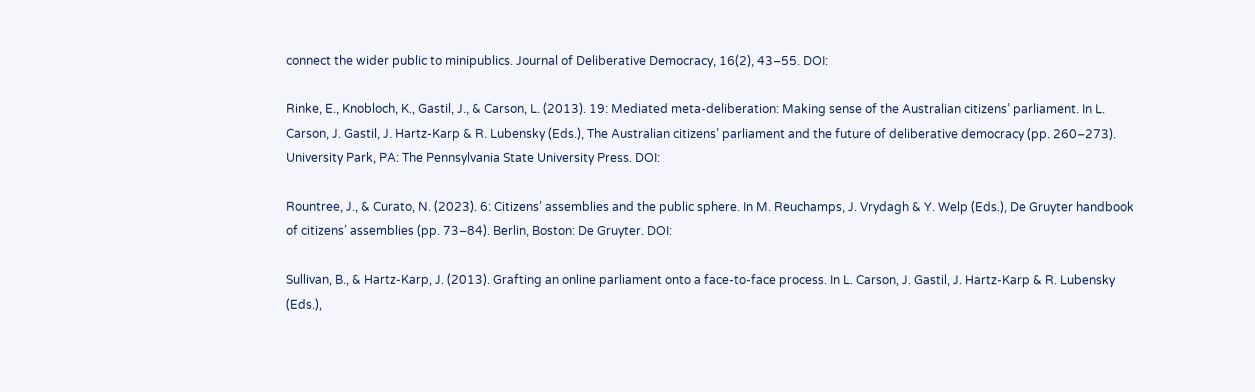connect the wider public to minipublics. Journal of Deliberative Democracy, 16(2), 43–55. DOI:

Rinke, E., Knobloch, K., Gastil, J., & Carson, L. (2013). 19: Mediated meta-deliberation: Making sense of the Australian citizens’ parliament. In L. Carson, J. Gastil, J. Hartz-Karp & R. Lubensky (Eds.), The Australian citizens’ parliament and the future of deliberative democracy (pp. 260–273). University Park, PA: The Pennsylvania State University Press. DOI:

Rountree, J., & Curato, N. (2023). 6: Citizens’ assemblies and the public sphere. In M. Reuchamps, J. Vrydagh & Y. Welp (Eds.), De Gruyter handbook of citizens’ assemblies (pp. 73–84). Berlin, Boston: De Gruyter. DOI:

Sullivan, B., & Hartz-Karp, J. (2013). Grafting an online parliament onto a face-to-face process. In L. Carson, J. Gastil, J. Hartz-Karp & R. Lubensky (Eds.),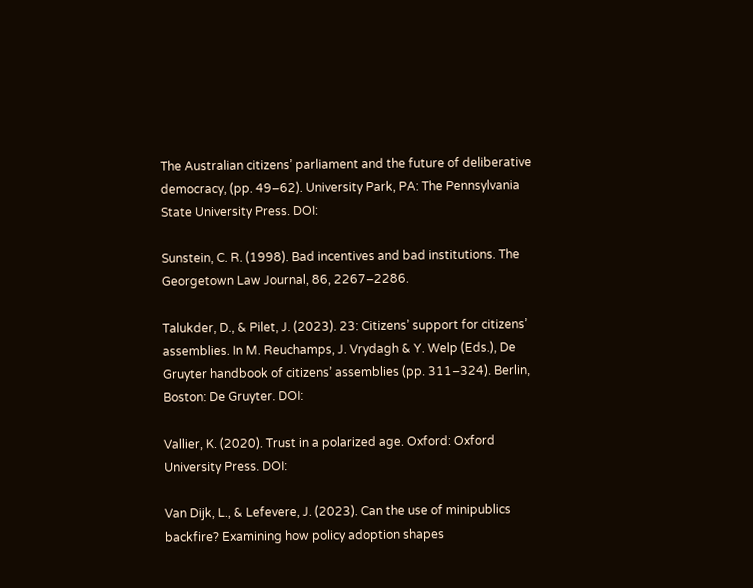The Australian citizens’ parliament and the future of deliberative democracy, (pp. 49–62). University Park, PA: The Pennsylvania State University Press. DOI:

Sunstein, C. R. (1998). Bad incentives and bad institutions. The Georgetown Law Journal, 86, 2267–2286.

Talukder, D., & Pilet, J. (2023). 23: Citizens’ support for citizens’ assemblies. In M. Reuchamps, J. Vrydagh & Y. Welp (Eds.), De Gruyter handbook of citizens’ assemblies (pp. 311–324). Berlin, Boston: De Gruyter. DOI:

Vallier, K. (2020). Trust in a polarized age. Oxford: Oxford University Press. DOI:

Van Dijk, L., & Lefevere, J. (2023). Can the use of minipublics backfire? Examining how policy adoption shapes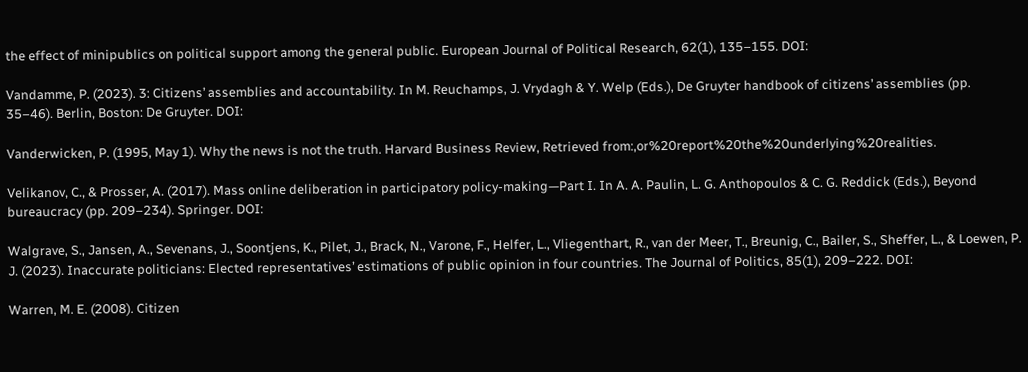the effect of minipublics on political support among the general public. European Journal of Political Research, 62(1), 135–155. DOI:

Vandamme, P. (2023). 3: Citizens’ assemblies and accountability. In M. Reuchamps, J. Vrydagh & Y. Welp (Eds.), De Gruyter handbook of citizens’ assemblies (pp. 35–46). Berlin, Boston: De Gruyter. DOI:

Vanderwicken, P. (1995, May 1). Why the news is not the truth. Harvard Business Review, Retrieved from:,or%20report%20the%20underlying%20realities.

Velikanov, C., & Prosser, A. (2017). Mass online deliberation in participatory policy-making—Part I. In A. A. Paulin, L. G. Anthopoulos & C. G. Reddick (Eds.), Beyond bureaucracy (pp. 209–234). Springer. DOI:

Walgrave, S., Jansen, A., Sevenans, J., Soontjens, K., Pilet, J., Brack, N., Varone, F., Helfer, L., Vliegenthart, R., van der Meer, T., Breunig, C., Bailer, S., Sheffer, L., & Loewen, P. J. (2023). Inaccurate politicians: Elected representatives’ estimations of public opinion in four countries. The Journal of Politics, 85(1), 209–222. DOI:

Warren, M. E. (2008). Citizen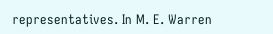representatives. In M. E. Warren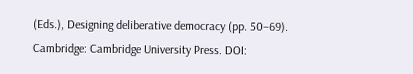(Eds.), Designing deliberative democracy (pp. 50–69). Cambridge: Cambridge University Press. DOI: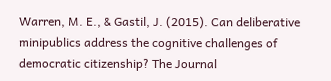Warren, M. E., & Gastil, J. (2015). Can deliberative minipublics address the cognitive challenges of democratic citizenship? The Journal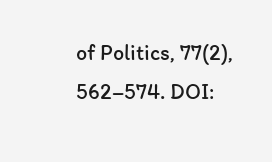of Politics, 77(2), 562–574. DOI: